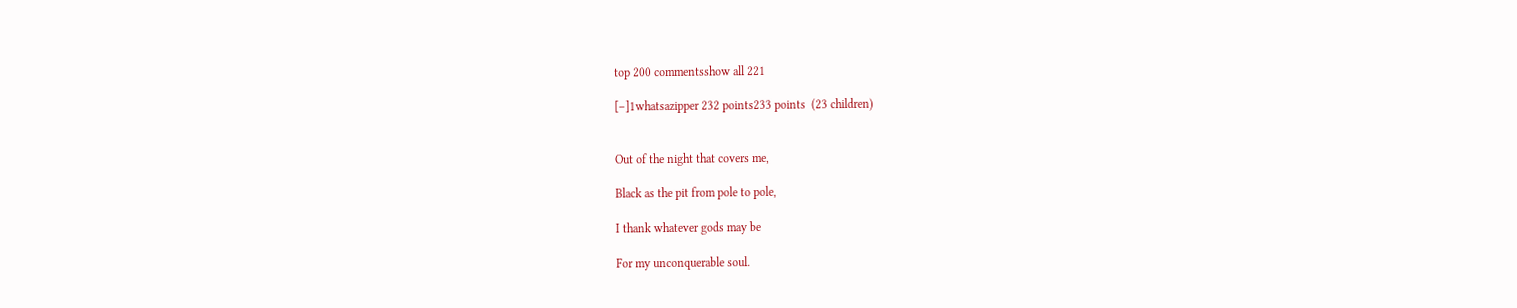top 200 commentsshow all 221

[–]1whatsazipper 232 points233 points  (23 children)


Out of the night that covers me,

Black as the pit from pole to pole,

I thank whatever gods may be

For my unconquerable soul.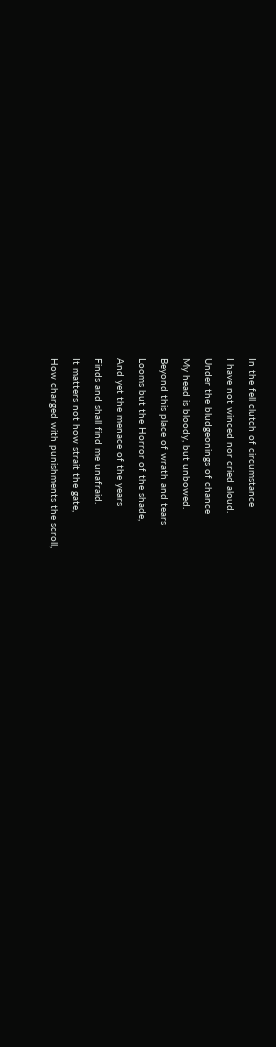In the fell clutch of circumstance

I have not winced nor cried aloud.

Under the bludgeonings of chance

My head is bloody, but unbowed.

Beyond this place of wrath and tears

Looms but the Horror of the shade,

And yet the menace of the years

Finds and shall find me unafraid.

It matters not how strait the gate,

How charged with punishments the scroll,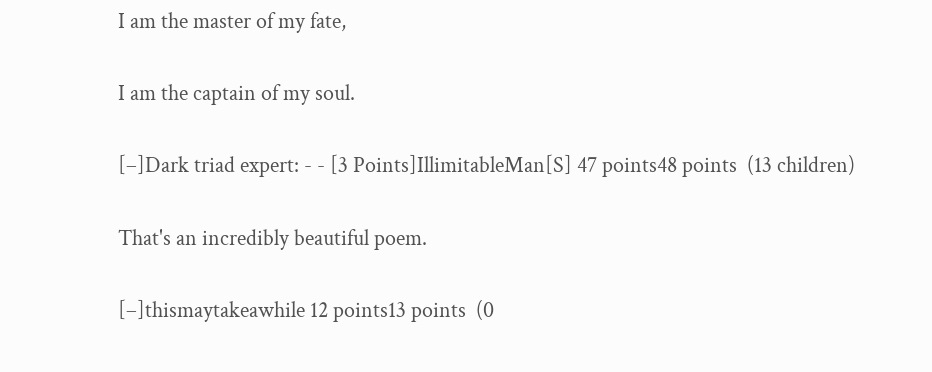I am the master of my fate,

I am the captain of my soul.

[–]Dark triad expert: - - [3 Points]IllimitableMan[S] 47 points48 points  (13 children)

That's an incredibly beautiful poem.

[–]thismaytakeawhile 12 points13 points  (0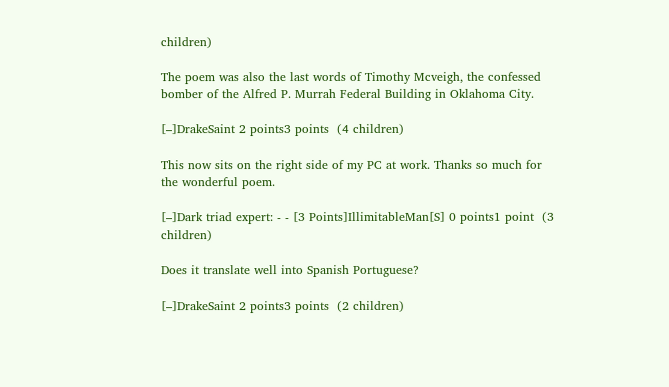children)

The poem was also the last words of Timothy Mcveigh, the confessed bomber of the Alfred P. Murrah Federal Building in Oklahoma City.

[–]DrakeSaint 2 points3 points  (4 children)

This now sits on the right side of my PC at work. Thanks so much for the wonderful poem.

[–]Dark triad expert: - - [3 Points]IllimitableMan[S] 0 points1 point  (3 children)

Does it translate well into Spanish Portuguese?

[–]DrakeSaint 2 points3 points  (2 children)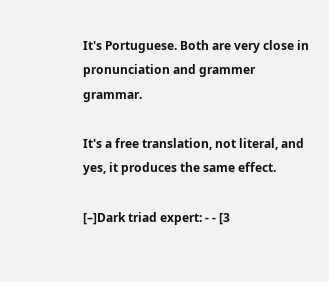It's Portuguese. Both are very close in pronunciation and grammer grammar.

It's a free translation, not literal, and yes, it produces the same effect.

[–]Dark triad expert: - - [3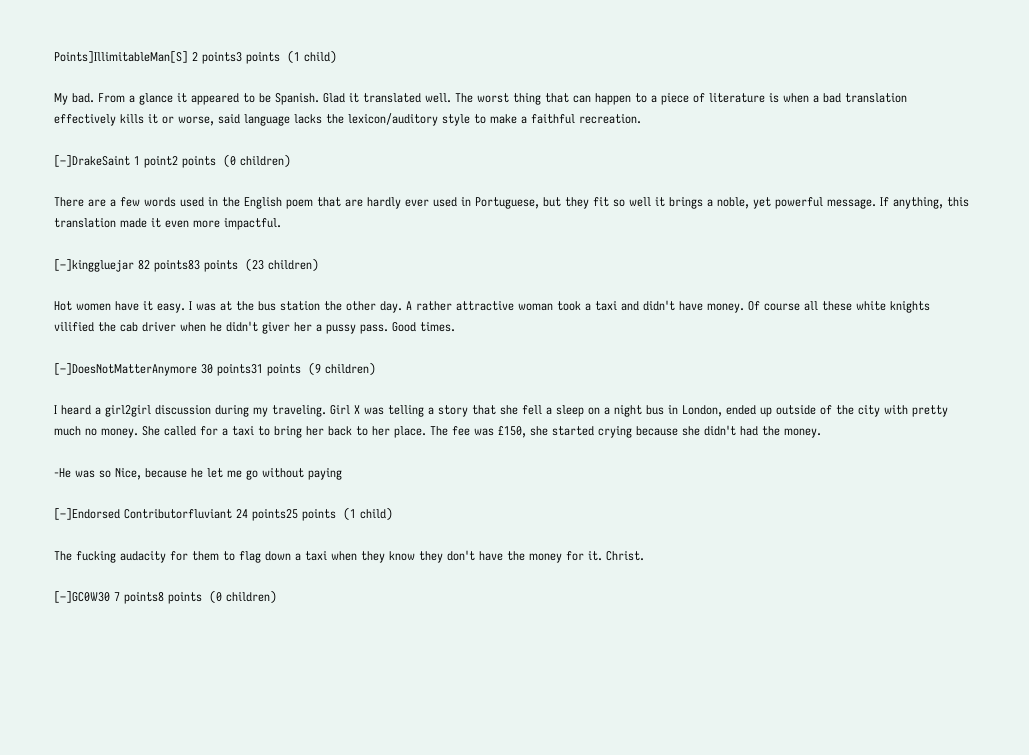Points]IllimitableMan[S] 2 points3 points  (1 child)

My bad. From a glance it appeared to be Spanish. Glad it translated well. The worst thing that can happen to a piece of literature is when a bad translation effectively kills it or worse, said language lacks the lexicon/auditory style to make a faithful recreation.

[–]DrakeSaint 1 point2 points  (0 children)

There are a few words used in the English poem that are hardly ever used in Portuguese, but they fit so well it brings a noble, yet powerful message. If anything, this translation made it even more impactful.

[–]kinggluejar 82 points83 points  (23 children)

Hot women have it easy. I was at the bus station the other day. A rather attractive woman took a taxi and didn't have money. Of course all these white knights vilified the cab driver when he didn't giver her a pussy pass. Good times.

[–]DoesNotMatterAnymore 30 points31 points  (9 children)

I heard a girl2girl discussion during my traveling. Girl X was telling a story that she fell a sleep on a night bus in London, ended up outside of the city with pretty much no money. She called for a taxi to bring her back to her place. The fee was £150, she started crying because she didn't had the money.

-He was so Nice, because he let me go without paying

[–]Endorsed Contributorfluviant 24 points25 points  (1 child)

The fucking audacity for them to flag down a taxi when they know they don't have the money for it. Christ.

[–]GC0W30 7 points8 points  (0 children)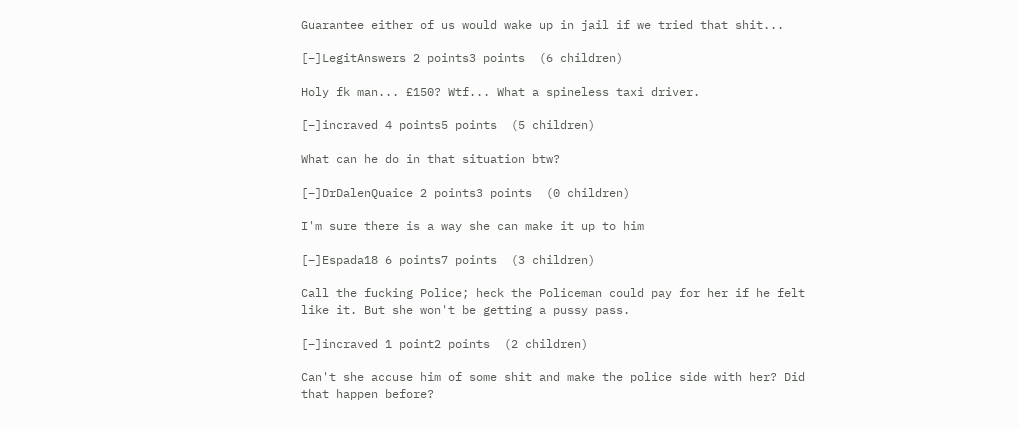Guarantee either of us would wake up in jail if we tried that shit...

[–]LegitAnswers 2 points3 points  (6 children)

Holy fk man... £150? Wtf... What a spineless taxi driver.

[–]incraved 4 points5 points  (5 children)

What can he do in that situation btw?

[–]DrDalenQuaice 2 points3 points  (0 children)

I'm sure there is a way she can make it up to him

[–]Espada18 6 points7 points  (3 children)

Call the fucking Police; heck the Policeman could pay for her if he felt like it. But she won't be getting a pussy pass.

[–]incraved 1 point2 points  (2 children)

Can't she accuse him of some shit and make the police side with her? Did that happen before?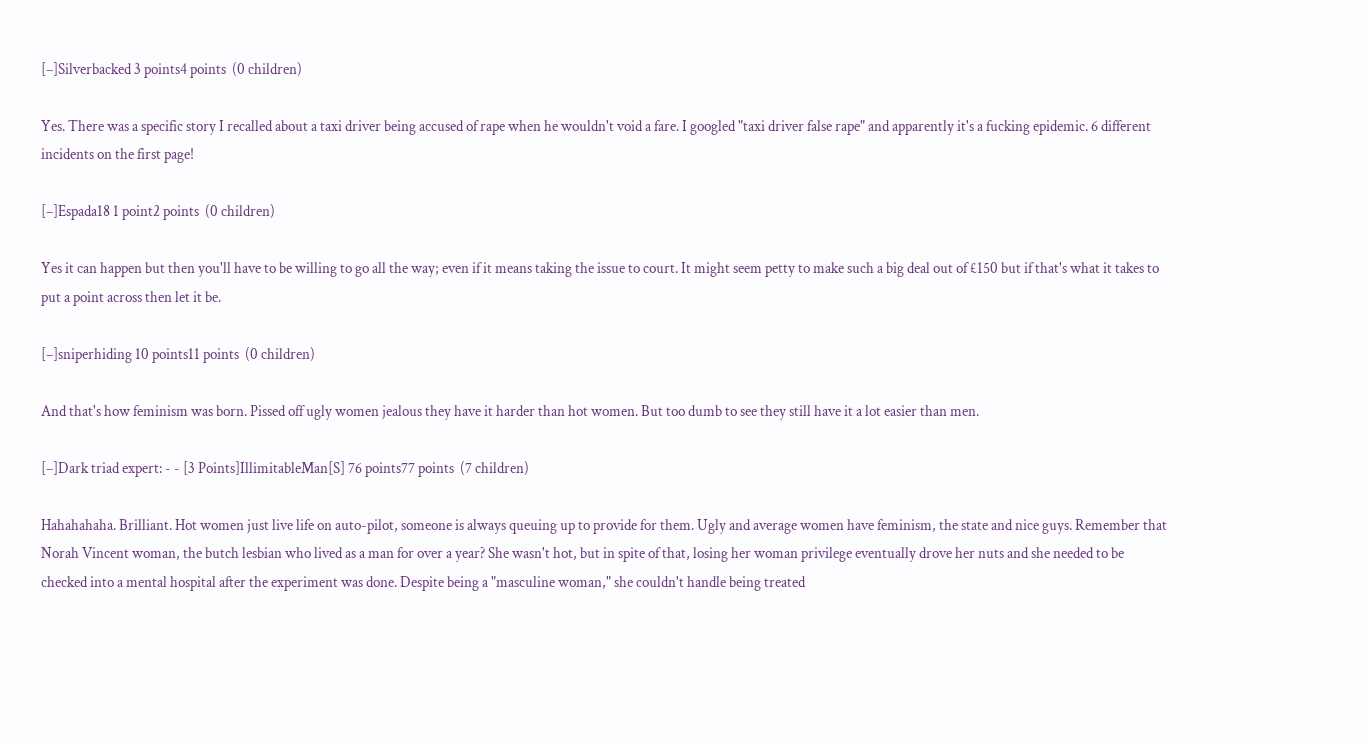[–]Silverbacked 3 points4 points  (0 children)

Yes. There was a specific story I recalled about a taxi driver being accused of rape when he wouldn't void a fare. I googled "taxi driver false rape" and apparently it's a fucking epidemic. 6 different incidents on the first page!

[–]Espada18 1 point2 points  (0 children)

Yes it can happen but then you'll have to be willing to go all the way; even if it means taking the issue to court. It might seem petty to make such a big deal out of £150 but if that's what it takes to put a point across then let it be.

[–]sniperhiding 10 points11 points  (0 children)

And that's how feminism was born. Pissed off ugly women jealous they have it harder than hot women. But too dumb to see they still have it a lot easier than men.

[–]Dark triad expert: - - [3 Points]IllimitableMan[S] 76 points77 points  (7 children)

Hahahahaha. Brilliant. Hot women just live life on auto-pilot, someone is always queuing up to provide for them. Ugly and average women have feminism, the state and nice guys. Remember that Norah Vincent woman, the butch lesbian who lived as a man for over a year? She wasn't hot, but in spite of that, losing her woman privilege eventually drove her nuts and she needed to be checked into a mental hospital after the experiment was done. Despite being a "masculine woman," she couldn't handle being treated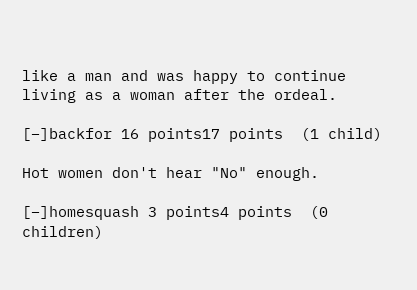like a man and was happy to continue living as a woman after the ordeal.

[–]backfor 16 points17 points  (1 child)

Hot women don't hear "No" enough.

[–]homesquash 3 points4 points  (0 children)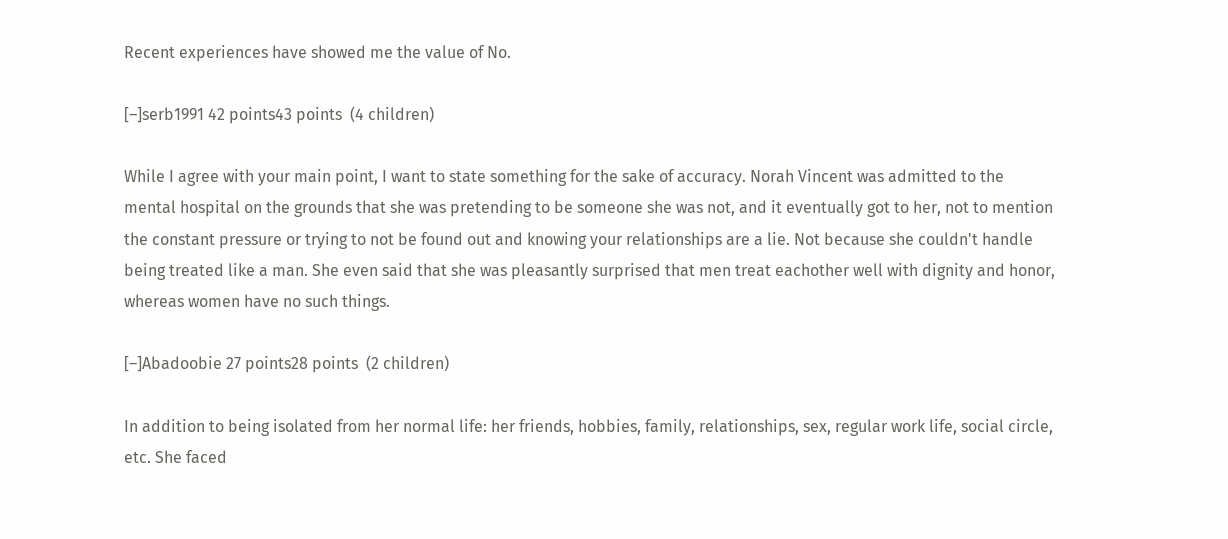Recent experiences have showed me the value of No.

[–]serb1991 42 points43 points  (4 children)

While I agree with your main point, I want to state something for the sake of accuracy. Norah Vincent was admitted to the mental hospital on the grounds that she was pretending to be someone she was not, and it eventually got to her, not to mention the constant pressure or trying to not be found out and knowing your relationships are a lie. Not because she couldn't handle being treated like a man. She even said that she was pleasantly surprised that men treat eachother well with dignity and honor, whereas women have no such things.

[–]Abadoobie 27 points28 points  (2 children)

In addition to being isolated from her normal life: her friends, hobbies, family, relationships, sex, regular work life, social circle, etc. She faced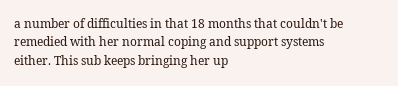a number of difficulties in that 18 months that couldn't be remedied with her normal coping and support systems either. This sub keeps bringing her up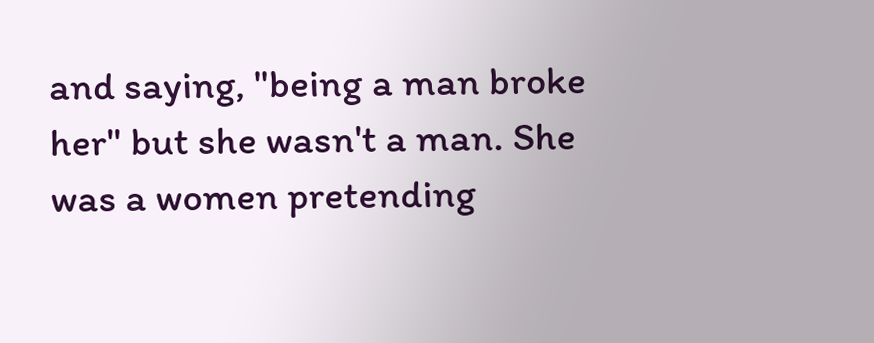and saying, "being a man broke her" but she wasn't a man. She was a women pretending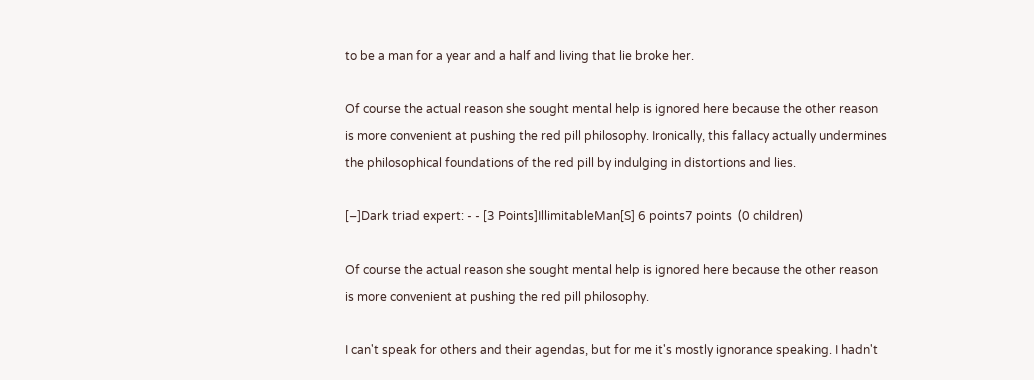to be a man for a year and a half and living that lie broke her.

Of course the actual reason she sought mental help is ignored here because the other reason is more convenient at pushing the red pill philosophy. Ironically, this fallacy actually undermines the philosophical foundations of the red pill by indulging in distortions and lies.

[–]Dark triad expert: - - [3 Points]IllimitableMan[S] 6 points7 points  (0 children)

Of course the actual reason she sought mental help is ignored here because the other reason is more convenient at pushing the red pill philosophy.

I can't speak for others and their agendas, but for me it's mostly ignorance speaking. I hadn't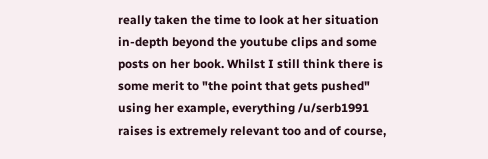really taken the time to look at her situation in-depth beyond the youtube clips and some posts on her book. Whilst I still think there is some merit to "the point that gets pushed" using her example, everything /u/serb1991 raises is extremely relevant too and of course,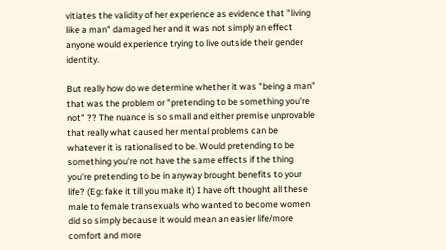vitiates the validity of her experience as evidence that "living like a man" damaged her and it was not simply an effect anyone would experience trying to live outside their gender identity.

But really how do we determine whether it was "being a man" that was the problem or "pretending to be something you're not" ?? The nuance is so small and either premise unprovable that really what caused her mental problems can be whatever it is rationalised to be. Would pretending to be something you're not have the same effects if the thing you're pretending to be in anyway brought benefits to your life? (Eg: fake it till you make it) I have oft thought all these male to female transexuals who wanted to become women did so simply because it would mean an easier life/more comfort and more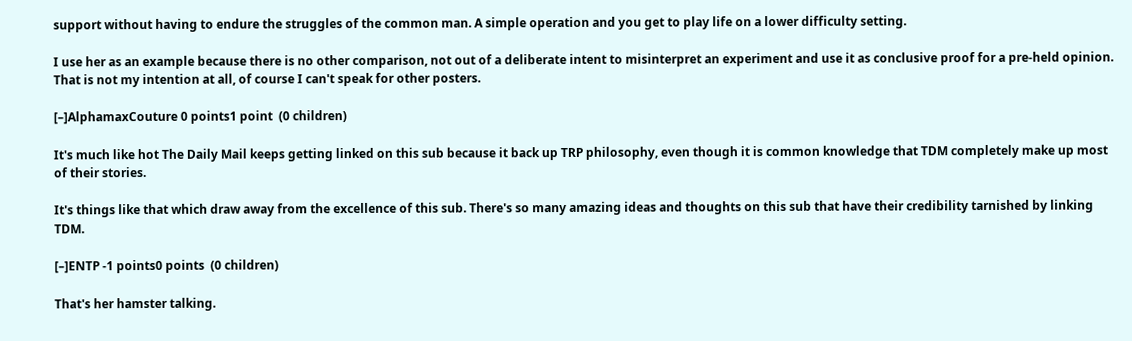support without having to endure the struggles of the common man. A simple operation and you get to play life on a lower difficulty setting.

I use her as an example because there is no other comparison, not out of a deliberate intent to misinterpret an experiment and use it as conclusive proof for a pre-held opinion. That is not my intention at all, of course I can't speak for other posters.

[–]AlphamaxCouture 0 points1 point  (0 children)

It's much like hot The Daily Mail keeps getting linked on this sub because it back up TRP philosophy, even though it is common knowledge that TDM completely make up most of their stories.

It's things like that which draw away from the excellence of this sub. There's so many amazing ideas and thoughts on this sub that have their credibility tarnished by linking TDM.

[–]ENTP -1 points0 points  (0 children)

That's her hamster talking.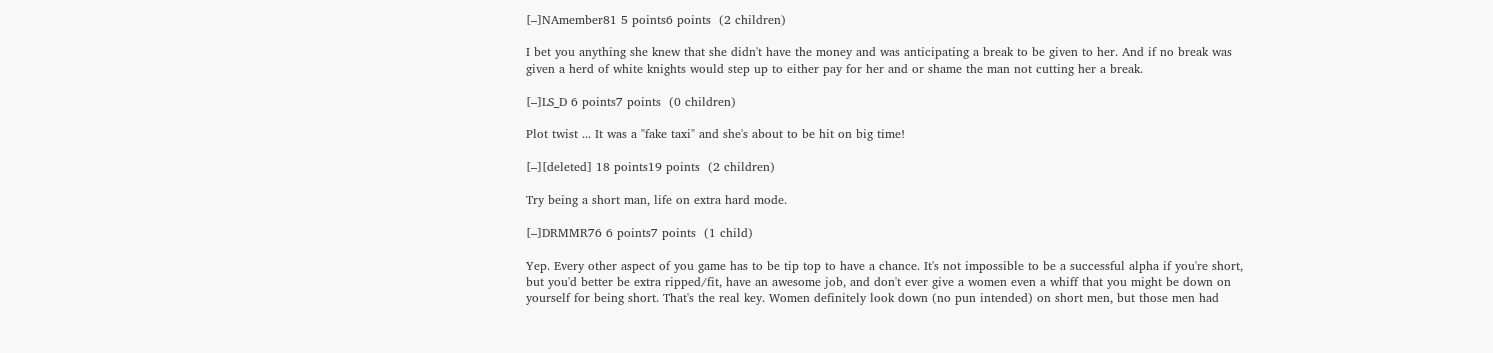[–]NAmember81 5 points6 points  (2 children)

I bet you anything she knew that she didn't have the money and was anticipating a break to be given to her. And if no break was given a herd of white knights would step up to either pay for her and or shame the man not cutting her a break.

[–]LS_D 6 points7 points  (0 children)

Plot twist ... It was a "fake taxi" and she's about to be hit on big time!

[–][deleted] 18 points19 points  (2 children)

Try being a short man, life on extra hard mode.

[–]DRMMR76 6 points7 points  (1 child)

Yep. Every other aspect of you game has to be tip top to have a chance. It's not impossible to be a successful alpha if you're short, but you'd better be extra ripped/fit, have an awesome job, and don't ever give a women even a whiff that you might be down on yourself for being short. That's the real key. Women definitely look down (no pun intended) on short men, but those men had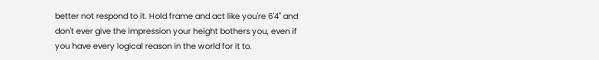better not respond to it. Hold frame and act like you're 6'4" and don't ever give the impression your height bothers you, even if you have every logical reason in the world for it to.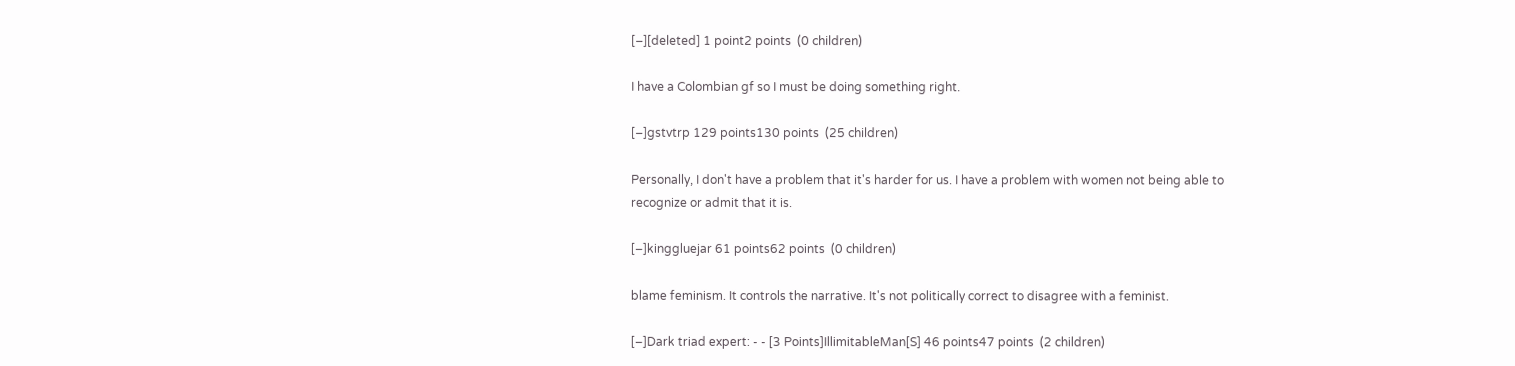[–][deleted] 1 point2 points  (0 children)

I have a Colombian gf so I must be doing something right.

[–]gstvtrp 129 points130 points  (25 children)

Personally, I don't have a problem that it's harder for us. I have a problem with women not being able to recognize or admit that it is.

[–]kinggluejar 61 points62 points  (0 children)

blame feminism. It controls the narrative. It's not politically correct to disagree with a feminist.

[–]Dark triad expert: - - [3 Points]IllimitableMan[S] 46 points47 points  (2 children)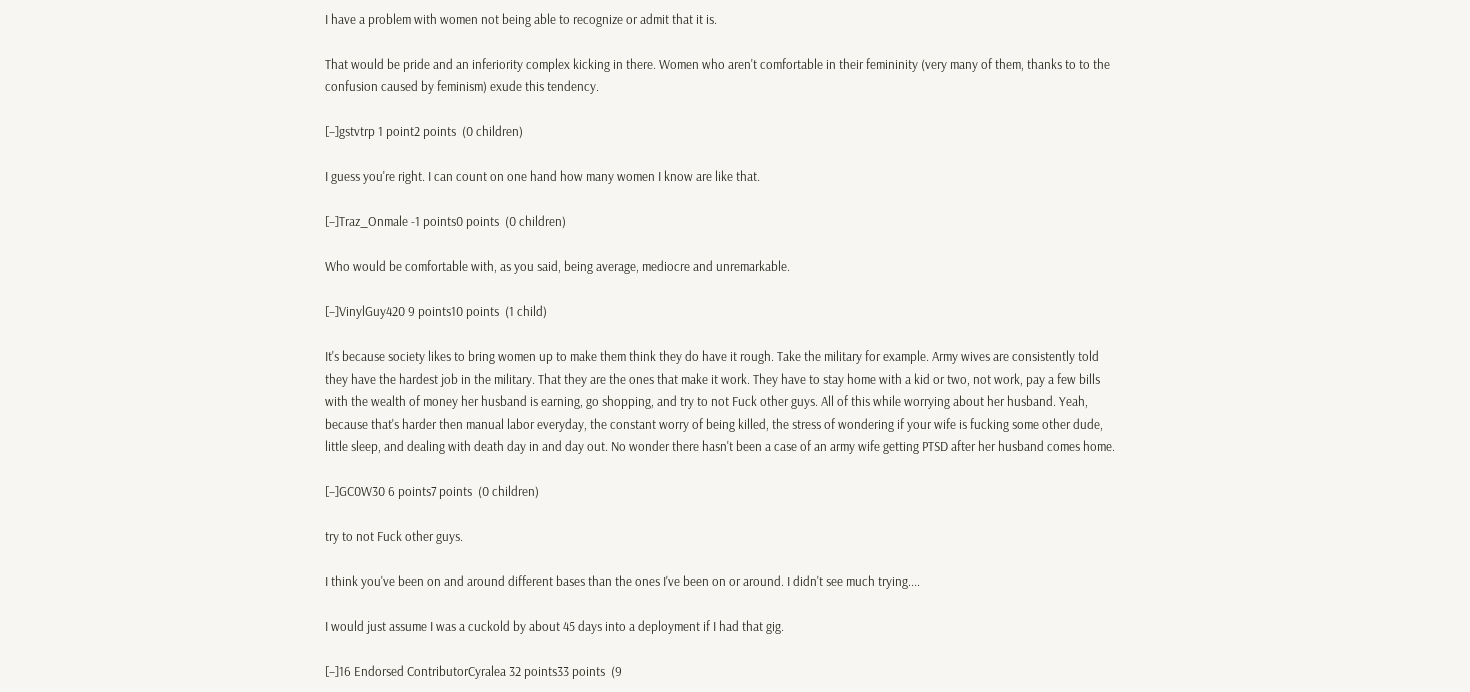I have a problem with women not being able to recognize or admit that it is.

That would be pride and an inferiority complex kicking in there. Women who aren't comfortable in their femininity (very many of them, thanks to to the confusion caused by feminism) exude this tendency.

[–]gstvtrp 1 point2 points  (0 children)

I guess you're right. I can count on one hand how many women I know are like that.

[–]Traz_Onmale -1 points0 points  (0 children)

Who would be comfortable with, as you said, being average, mediocre and unremarkable.

[–]VinylGuy420 9 points10 points  (1 child)

It's because society likes to bring women up to make them think they do have it rough. Take the military for example. Army wives are consistently told they have the hardest job in the military. That they are the ones that make it work. They have to stay home with a kid or two, not work, pay a few bills with the wealth of money her husband is earning, go shopping, and try to not Fuck other guys. All of this while worrying about her husband. Yeah, because that's harder then manual labor everyday, the constant worry of being killed, the stress of wondering if your wife is fucking some other dude, little sleep, and dealing with death day in and day out. No wonder there hasn't been a case of an army wife getting PTSD after her husband comes home.

[–]GC0W30 6 points7 points  (0 children)

try to not Fuck other guys.

I think you've been on and around different bases than the ones I've been on or around. I didn't see much trying....

I would just assume I was a cuckold by about 45 days into a deployment if I had that gig.

[–]16 Endorsed ContributorCyralea 32 points33 points  (9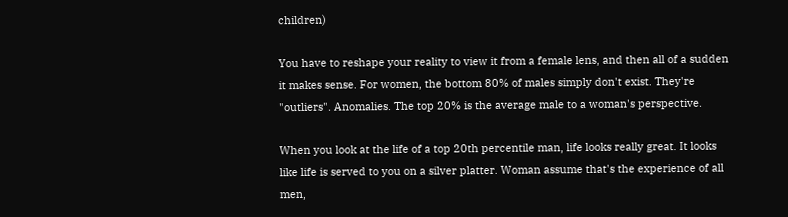children)

You have to reshape your reality to view it from a female lens, and then all of a sudden it makes sense. For women, the bottom 80% of males simply don't exist. They're "outliers". Anomalies. The top 20% is the average male to a woman's perspective.

When you look at the life of a top 20th percentile man, life looks really great. It looks like life is served to you on a silver platter. Woman assume that's the experience of all men,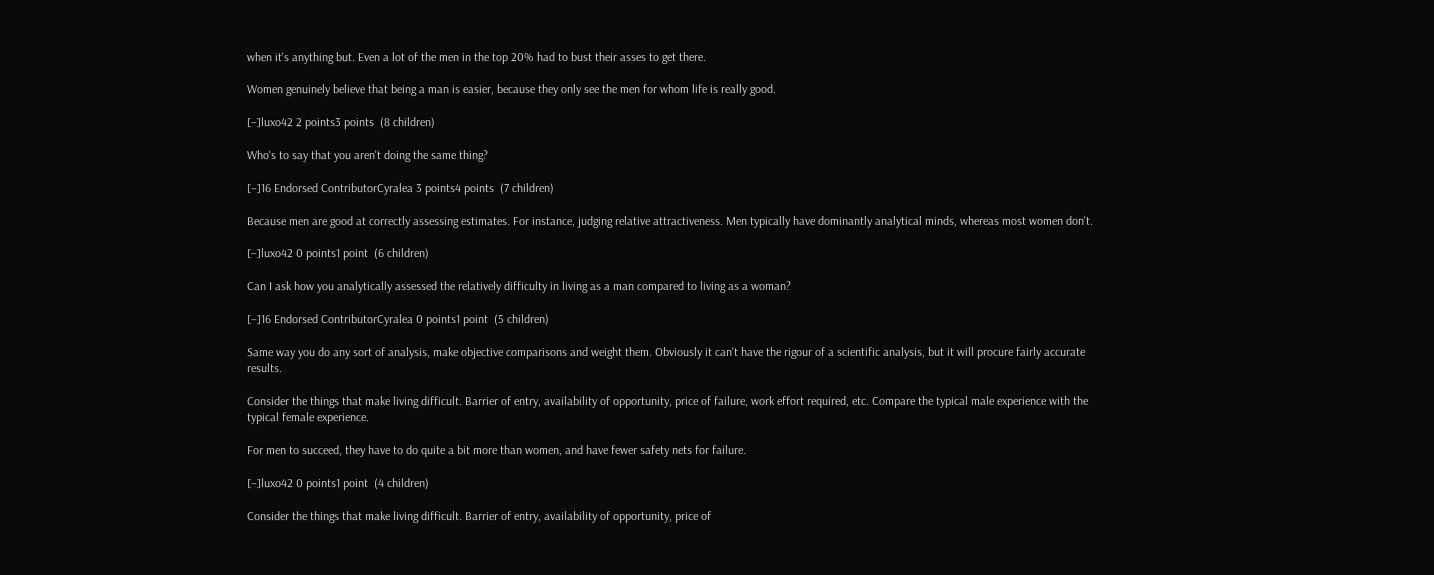when it's anything but. Even a lot of the men in the top 20% had to bust their asses to get there.

Women genuinely believe that being a man is easier, because they only see the men for whom life is really good.

[–]luxo42 2 points3 points  (8 children)

Who's to say that you aren't doing the same thing?

[–]16 Endorsed ContributorCyralea 3 points4 points  (7 children)

Because men are good at correctly assessing estimates. For instance, judging relative attractiveness. Men typically have dominantly analytical minds, whereas most women don't.

[–]luxo42 0 points1 point  (6 children)

Can I ask how you analytically assessed the relatively difficulty in living as a man compared to living as a woman?

[–]16 Endorsed ContributorCyralea 0 points1 point  (5 children)

Same way you do any sort of analysis, make objective comparisons and weight them. Obviously it can't have the rigour of a scientific analysis, but it will procure fairly accurate results.

Consider the things that make living difficult. Barrier of entry, availability of opportunity, price of failure, work effort required, etc. Compare the typical male experience with the typical female experience.

For men to succeed, they have to do quite a bit more than women, and have fewer safety nets for failure.

[–]luxo42 0 points1 point  (4 children)

Consider the things that make living difficult. Barrier of entry, availability of opportunity, price of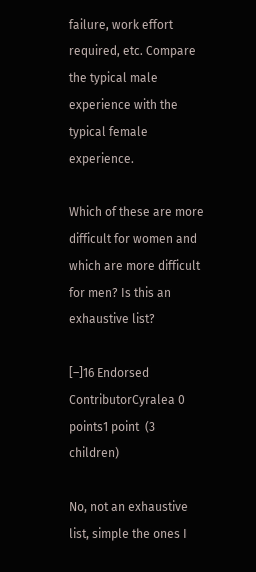failure, work effort required, etc. Compare the typical male experience with the typical female experience.

Which of these are more difficult for women and which are more difficult for men? Is this an exhaustive list?

[–]16 Endorsed ContributorCyralea 0 points1 point  (3 children)

No, not an exhaustive list, simple the ones I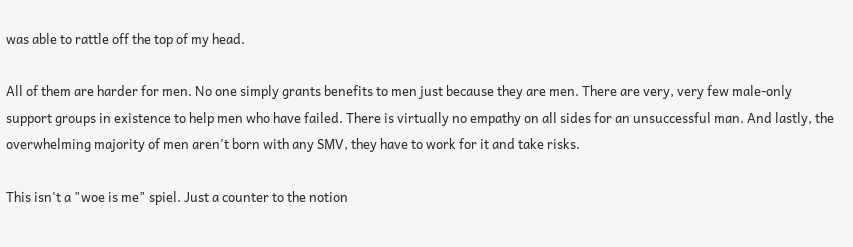was able to rattle off the top of my head.

All of them are harder for men. No one simply grants benefits to men just because they are men. There are very, very few male-only support groups in existence to help men who have failed. There is virtually no empathy on all sides for an unsuccessful man. And lastly, the overwhelming majority of men aren't born with any SMV, they have to work for it and take risks.

This isn't a "woe is me" spiel. Just a counter to the notion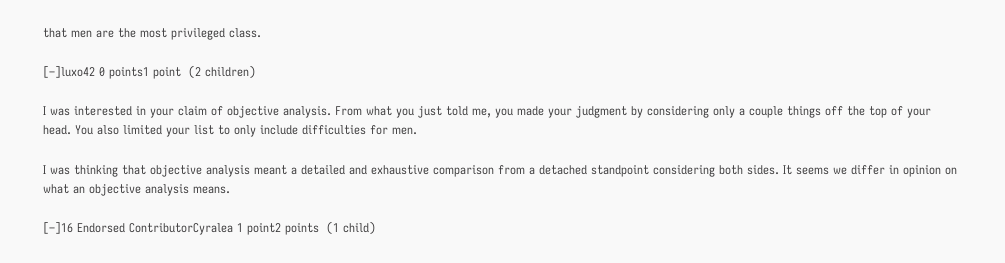that men are the most privileged class.

[–]luxo42 0 points1 point  (2 children)

I was interested in your claim of objective analysis. From what you just told me, you made your judgment by considering only a couple things off the top of your head. You also limited your list to only include difficulties for men.

I was thinking that objective analysis meant a detailed and exhaustive comparison from a detached standpoint considering both sides. It seems we differ in opinion on what an objective analysis means.

[–]16 Endorsed ContributorCyralea 1 point2 points  (1 child)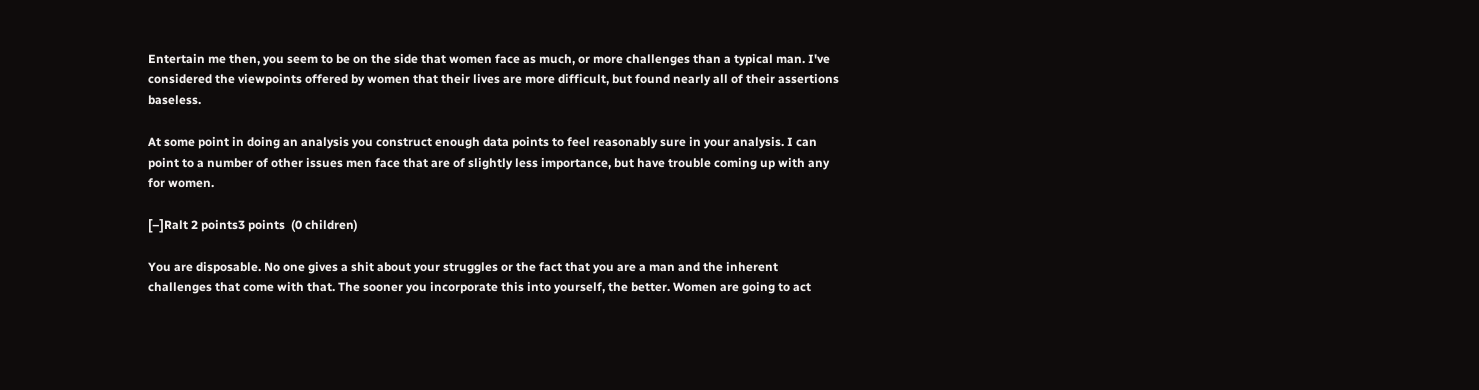Entertain me then, you seem to be on the side that women face as much, or more challenges than a typical man. I've considered the viewpoints offered by women that their lives are more difficult, but found nearly all of their assertions baseless.

At some point in doing an analysis you construct enough data points to feel reasonably sure in your analysis. I can point to a number of other issues men face that are of slightly less importance, but have trouble coming up with any for women.

[–]Ralt 2 points3 points  (0 children)

You are disposable. No one gives a shit about your struggles or the fact that you are a man and the inherent challenges that come with that. The sooner you incorporate this into yourself, the better. Women are going to act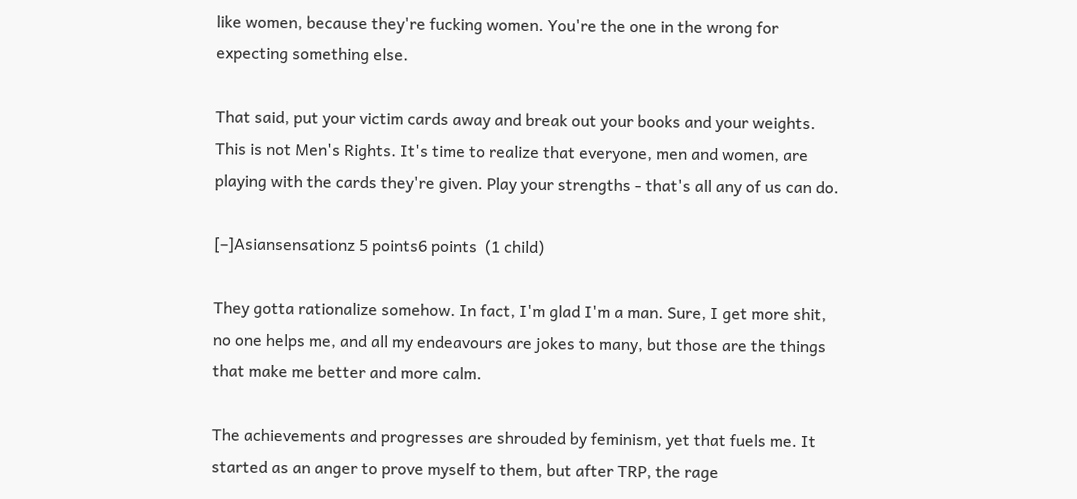like women, because they're fucking women. You're the one in the wrong for expecting something else.

That said, put your victim cards away and break out your books and your weights. This is not Men's Rights. It's time to realize that everyone, men and women, are playing with the cards they're given. Play your strengths - that's all any of us can do.

[–]Asiansensationz 5 points6 points  (1 child)

They gotta rationalize somehow. In fact, I'm glad I'm a man. Sure, I get more shit, no one helps me, and all my endeavours are jokes to many, but those are the things that make me better and more calm.

The achievements and progresses are shrouded by feminism, yet that fuels me. It started as an anger to prove myself to them, but after TRP, the rage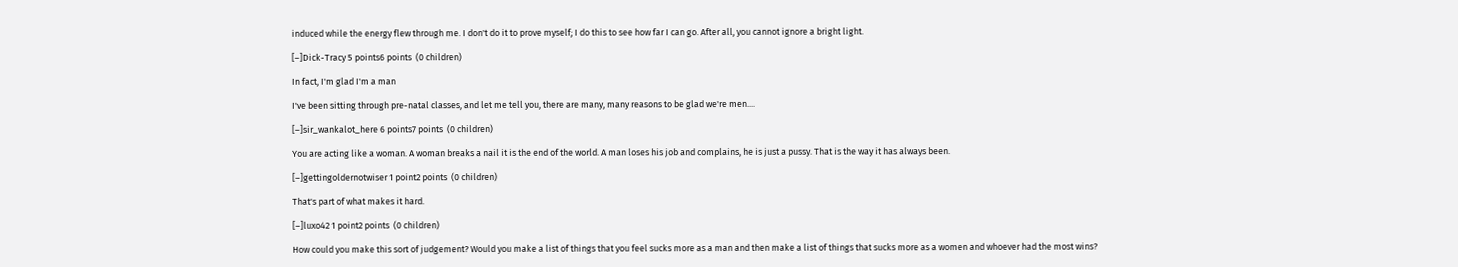induced while the energy flew through me. I don't do it to prove myself; I do this to see how far I can go. After all, you cannot ignore a bright light.

[–]Dick-Tracy 5 points6 points  (0 children)

In fact, I'm glad I'm a man

I've been sitting through pre-natal classes, and let me tell you, there are many, many reasons to be glad we're men....

[–]sir_wankalot_here 6 points7 points  (0 children)

You are acting like a woman. A woman breaks a nail it is the end of the world. A man loses his job and complains, he is just a pussy. That is the way it has always been.

[–]gettingoldernotwiser 1 point2 points  (0 children)

That's part of what makes it hard.

[–]luxo42 1 point2 points  (0 children)

How could you make this sort of judgement? Would you make a list of things that you feel sucks more as a man and then make a list of things that sucks more as a women and whoever had the most wins?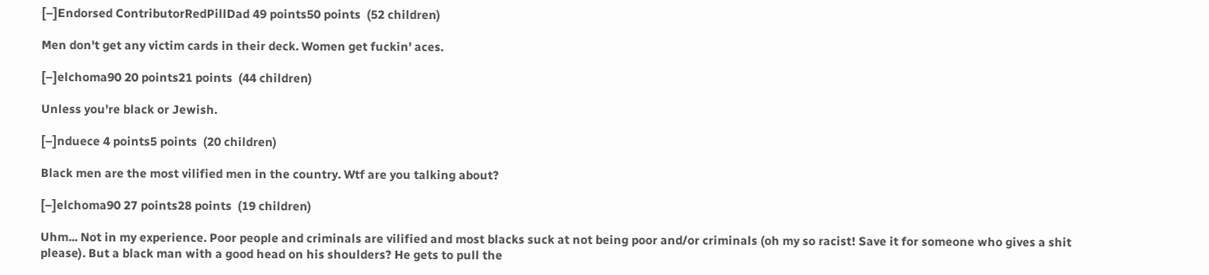[–]Endorsed ContributorRedPillDad 49 points50 points  (52 children)

Men don't get any victim cards in their deck. Women get fuckin' aces.

[–]elchoma90 20 points21 points  (44 children)

Unless you're black or Jewish.

[–]nduece 4 points5 points  (20 children)

Black men are the most vilified men in the country. Wtf are you talking about?

[–]elchoma90 27 points28 points  (19 children)

Uhm... Not in my experience. Poor people and criminals are vilified and most blacks suck at not being poor and/or criminals (oh my so racist! Save it for someone who gives a shit please). But a black man with a good head on his shoulders? He gets to pull the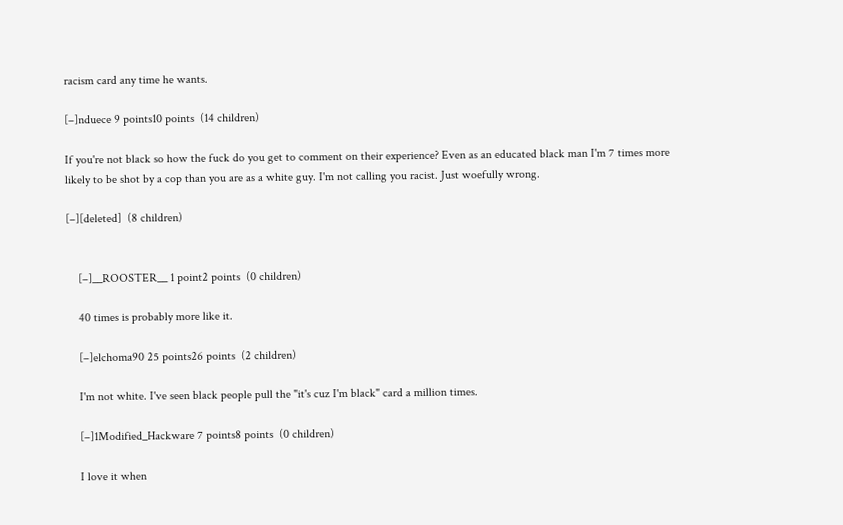racism card any time he wants.

[–]nduece 9 points10 points  (14 children)

If you're not black so how the fuck do you get to comment on their experience? Even as an educated black man I'm 7 times more likely to be shot by a cop than you are as a white guy. I'm not calling you racist. Just woefully wrong.

[–][deleted]  (8 children)


    [–]__ROOSTER__ 1 point2 points  (0 children)

    40 times is probably more like it.

    [–]elchoma90 25 points26 points  (2 children)

    I'm not white. I've seen black people pull the "it's cuz I'm black" card a million times.

    [–]1Modified_Hackware 7 points8 points  (0 children)

    I love it when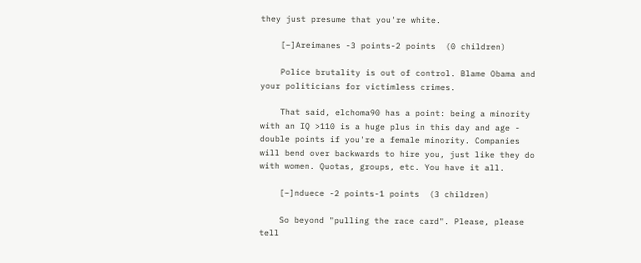they just presume that you're white.

    [–]Areimanes -3 points-2 points  (0 children)

    Police brutality is out of control. Blame Obama and your politicians for victimless crimes.

    That said, elchoma90 has a point: being a minority with an IQ >110 is a huge plus in this day and age - double points if you're a female minority. Companies will bend over backwards to hire you, just like they do with women. Quotas, groups, etc. You have it all.

    [–]nduece -2 points-1 points  (3 children)

    So beyond "pulling the race card". Please, please tell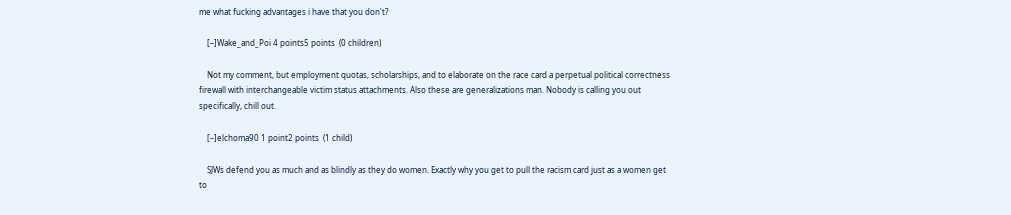me what fucking advantages i have that you don't?

    [–]Wake_and_Poi 4 points5 points  (0 children)

    Not my comment, but employment quotas, scholarships, and to elaborate on the race card a perpetual political correctness firewall with interchangeable victim status attachments. Also these are generalizations man. Nobody is calling you out specifically, chill out.

    [–]elchoma90 1 point2 points  (1 child)

    SJWs defend you as much and as blindly as they do women. Exactly why you get to pull the racism card just as a women get to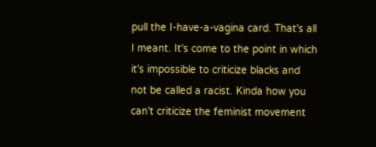pull the I-have-a-vagina card. That's all I meant. It's come to the point in which it's impossible to criticize blacks and not be called a racist. Kinda how you can't criticize the feminist movement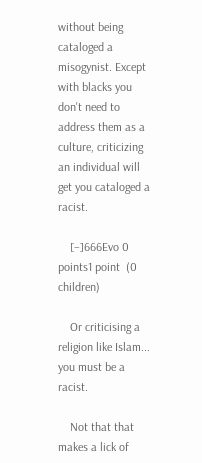without being cataloged a misogynist. Except with blacks you don't need to address them as a culture, criticizing an individual will get you cataloged a racist.

    [–]666Evo 0 points1 point  (0 children)

    Or criticising a religion like Islam... you must be a racist.

    Not that that makes a lick of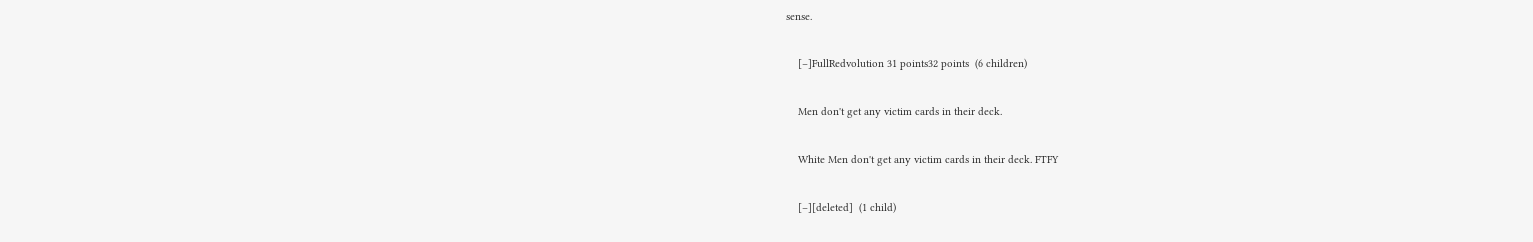sense.

    [–]FullRedvolution 31 points32 points  (6 children)

    Men don't get any victim cards in their deck.

    White Men don't get any victim cards in their deck. FTFY

    [–][deleted]  (1 child)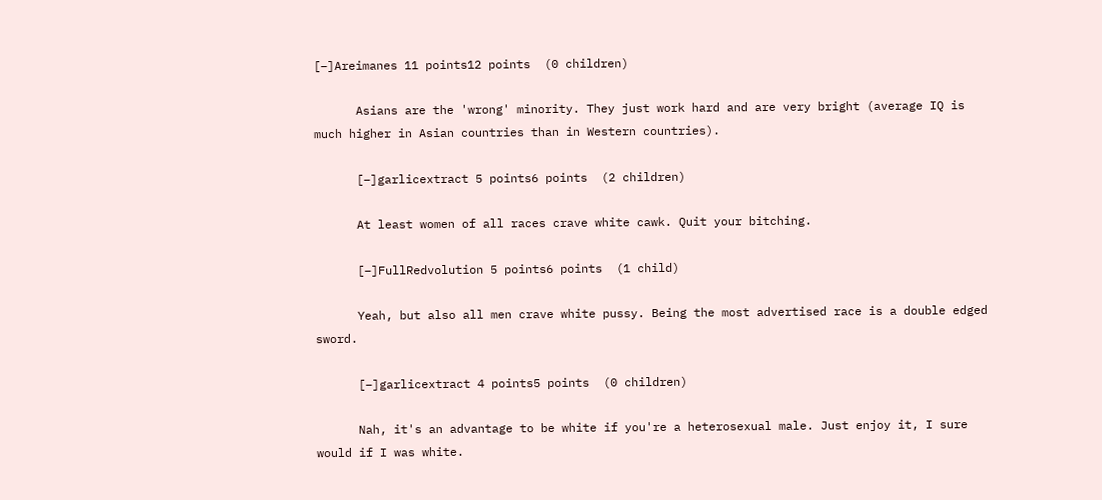[–]Areimanes 11 points12 points  (0 children)

      Asians are the 'wrong' minority. They just work hard and are very bright (average IQ is much higher in Asian countries than in Western countries).

      [–]garlicextract 5 points6 points  (2 children)

      At least women of all races crave white cawk. Quit your bitching.

      [–]FullRedvolution 5 points6 points  (1 child)

      Yeah, but also all men crave white pussy. Being the most advertised race is a double edged sword.

      [–]garlicextract 4 points5 points  (0 children)

      Nah, it's an advantage to be white if you're a heterosexual male. Just enjoy it, I sure would if I was white.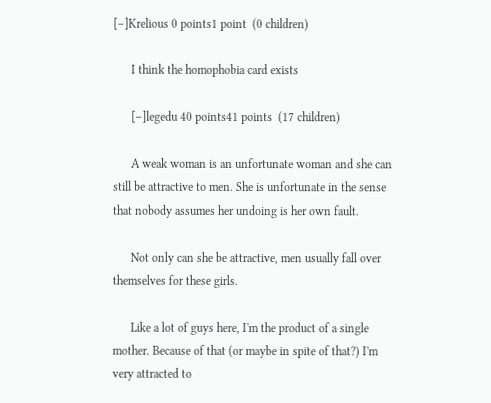[–]Krelious 0 points1 point  (0 children)

      I think the homophobia card exists

      [–]legedu 40 points41 points  (17 children)

      A weak woman is an unfortunate woman and she can still be attractive to men. She is unfortunate in the sense that nobody assumes her undoing is her own fault.

      Not only can she be attractive, men usually fall over themselves for these girls.

      Like a lot of guys here, I'm the product of a single mother. Because of that (or maybe in spite of that?) I'm very attracted to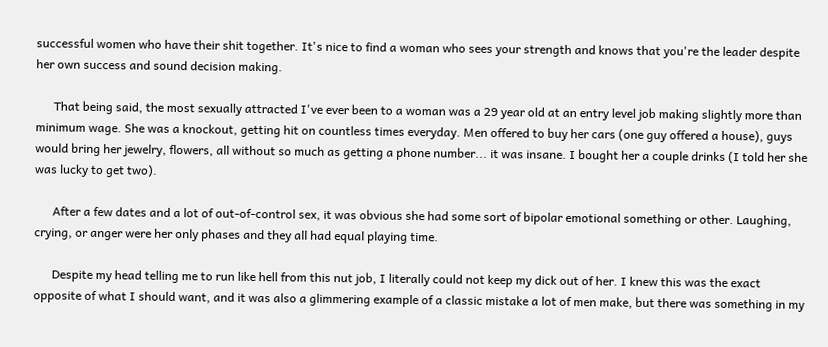successful women who have their shit together. It's nice to find a woman who sees your strength and knows that you're the leader despite her own success and sound decision making.

      That being said, the most sexually attracted I've ever been to a woman was a 29 year old at an entry level job making slightly more than minimum wage. She was a knockout, getting hit on countless times everyday. Men offered to buy her cars (one guy offered a house), guys would bring her jewelry, flowers, all without so much as getting a phone number... it was insane. I bought her a couple drinks (I told her she was lucky to get two).

      After a few dates and a lot of out-of-control sex, it was obvious she had some sort of bipolar emotional something or other. Laughing, crying, or anger were her only phases and they all had equal playing time.

      Despite my head telling me to run like hell from this nut job, I literally could not keep my dick out of her. I knew this was the exact opposite of what I should want, and it was also a glimmering example of a classic mistake a lot of men make, but there was something in my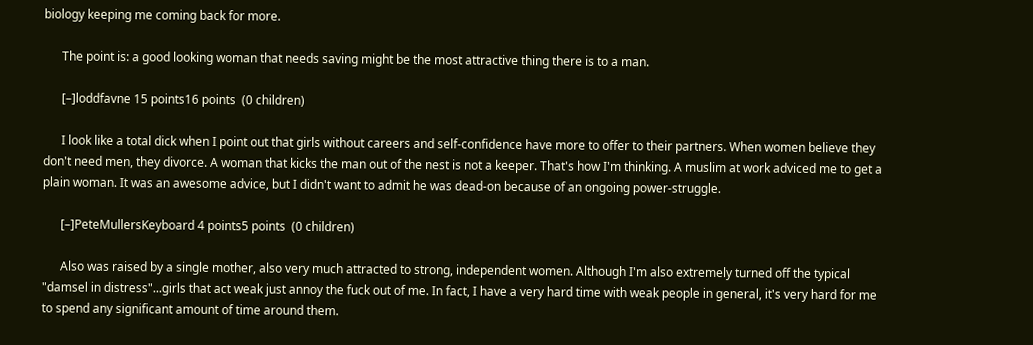biology keeping me coming back for more.

      The point is: a good looking woman that needs saving might be the most attractive thing there is to a man.

      [–]loddfavne 15 points16 points  (0 children)

      I look like a total dick when I point out that girls without careers and self-confidence have more to offer to their partners. When women believe they don't need men, they divorce. A woman that kicks the man out of the nest is not a keeper. That's how I'm thinking. A muslim at work adviced me to get a plain woman. It was an awesome advice, but I didn't want to admit he was dead-on because of an ongoing power-struggle.

      [–]PeteMullersKeyboard 4 points5 points  (0 children)

      Also was raised by a single mother, also very much attracted to strong, independent women. Although I'm also extremely turned off the typical "damsel in distress"...girls that act weak just annoy the fuck out of me. In fact, I have a very hard time with weak people in general, it's very hard for me to spend any significant amount of time around them.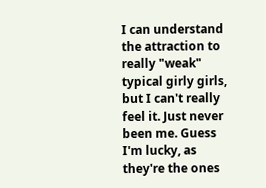I can understand the attraction to really "weak" typical girly girls, but I can't really feel it. Just never been me. Guess I'm lucky, as they're the ones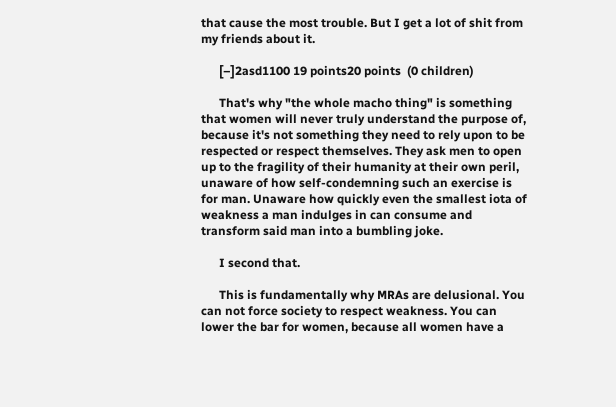that cause the most trouble. But I get a lot of shit from my friends about it.

      [–]2asd1100 19 points20 points  (0 children)

      That's why "the whole macho thing" is something that women will never truly understand the purpose of, because it's not something they need to rely upon to be respected or respect themselves. They ask men to open up to the fragility of their humanity at their own peril, unaware of how self-condemning such an exercise is for man. Unaware how quickly even the smallest iota of weakness a man indulges in can consume and transform said man into a bumbling joke.

      I second that.

      This is fundamentally why MRAs are delusional. You can not force society to respect weakness. You can lower the bar for women, because all women have a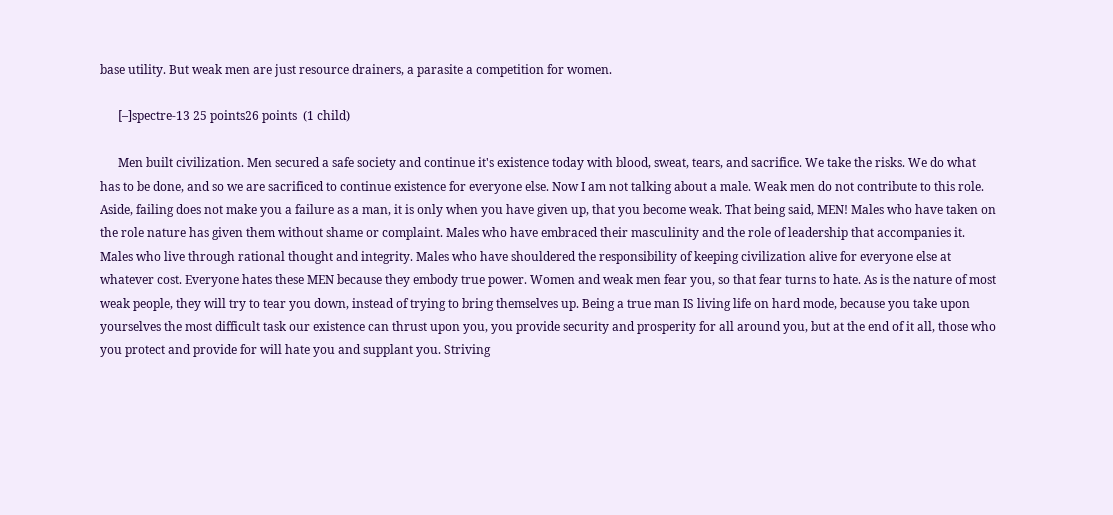base utility. But weak men are just resource drainers, a parasite a competition for women.

      [–]spectre-13 25 points26 points  (1 child)

      Men built civilization. Men secured a safe society and continue it's existence today with blood, sweat, tears, and sacrifice. We take the risks. We do what has to be done, and so we are sacrificed to continue existence for everyone else. Now I am not talking about a male. Weak men do not contribute to this role. Aside, failing does not make you a failure as a man, it is only when you have given up, that you become weak. That being said, MEN! Males who have taken on the role nature has given them without shame or complaint. Males who have embraced their masculinity and the role of leadership that accompanies it. Males who live through rational thought and integrity. Males who have shouldered the responsibility of keeping civilization alive for everyone else at whatever cost. Everyone hates these MEN because they embody true power. Women and weak men fear you, so that fear turns to hate. As is the nature of most weak people, they will try to tear you down, instead of trying to bring themselves up. Being a true man IS living life on hard mode, because you take upon yourselves the most difficult task our existence can thrust upon you, you provide security and prosperity for all around you, but at the end of it all, those who you protect and provide for will hate you and supplant you. Striving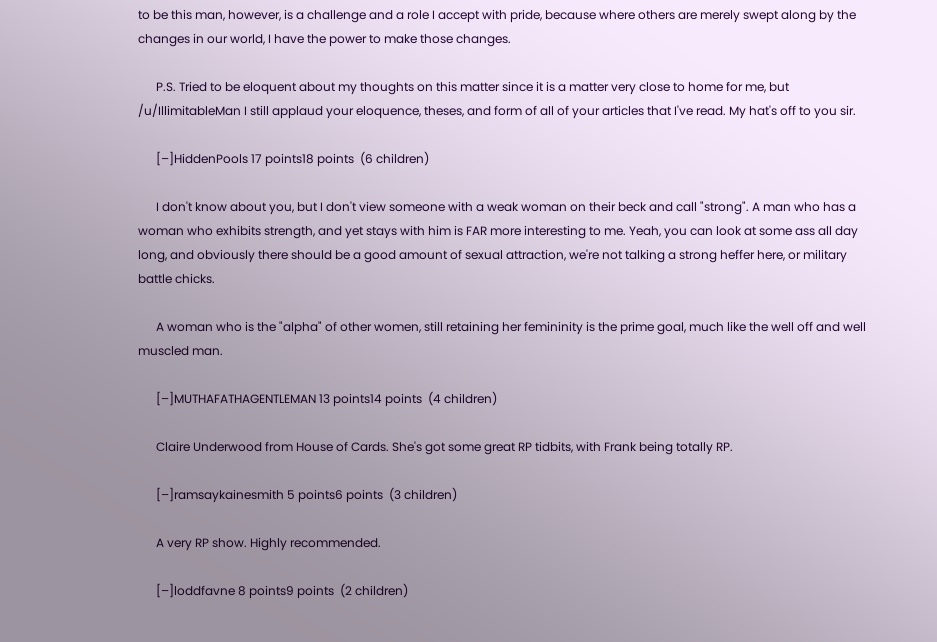to be this man, however, is a challenge and a role I accept with pride, because where others are merely swept along by the changes in our world, I have the power to make those changes.

      P.S. Tried to be eloquent about my thoughts on this matter since it is a matter very close to home for me, but /u/IllimitableMan I still applaud your eloquence, theses, and form of all of your articles that I've read. My hat's off to you sir.

      [–]HiddenPools 17 points18 points  (6 children)

      I don't know about you, but I don't view someone with a weak woman on their beck and call "strong". A man who has a woman who exhibits strength, and yet stays with him is FAR more interesting to me. Yeah, you can look at some ass all day long, and obviously there should be a good amount of sexual attraction, we're not talking a strong heffer here, or military battle chicks.

      A woman who is the "alpha" of other women, still retaining her femininity is the prime goal, much like the well off and well muscled man.

      [–]MUTHAFATHAGENTLEMAN 13 points14 points  (4 children)

      Claire Underwood from House of Cards. She's got some great RP tidbits, with Frank being totally RP.

      [–]ramsaykainesmith 5 points6 points  (3 children)

      A very RP show. Highly recommended.

      [–]loddfavne 8 points9 points  (2 children)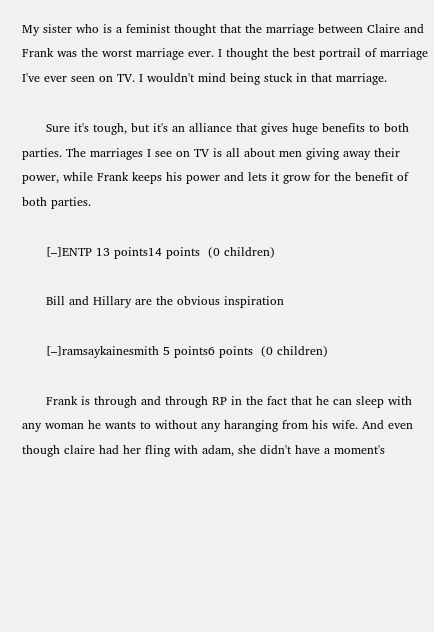My sister who is a feminist thought that the marriage between Claire and Frank was the worst marriage ever. I thought the best portrail of marriage I've ever seen on TV. I wouldn't mind being stuck in that marriage.

      Sure it's tough, but it's an alliance that gives huge benefits to both parties. The marriages I see on TV is all about men giving away their power, while Frank keeps his power and lets it grow for the benefit of both parties.

      [–]ENTP 13 points14 points  (0 children)

      Bill and Hillary are the obvious inspiration

      [–]ramsaykainesmith 5 points6 points  (0 children)

      Frank is through and through RP in the fact that he can sleep with any woman he wants to without any haranging from his wife. And even though claire had her fling with adam, she didn't have a moment's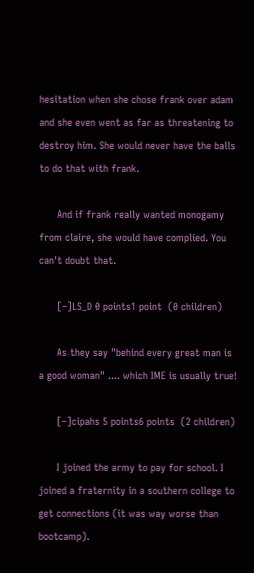hesitation when she chose frank over adam and she even went as far as threatening to destroy him. She would never have the balls to do that with frank.

      And if frank really wanted monogamy from claire, she would have complied. You can't doubt that.

      [–]LS_D 0 points1 point  (0 children)

      As they say "behind every great man is a good woman" .... which IME is usually true!

      [–]cipahs 5 points6 points  (2 children)

      I joined the army to pay for school. I joined a fraternity in a southern college to get connections (it was way worse than bootcamp).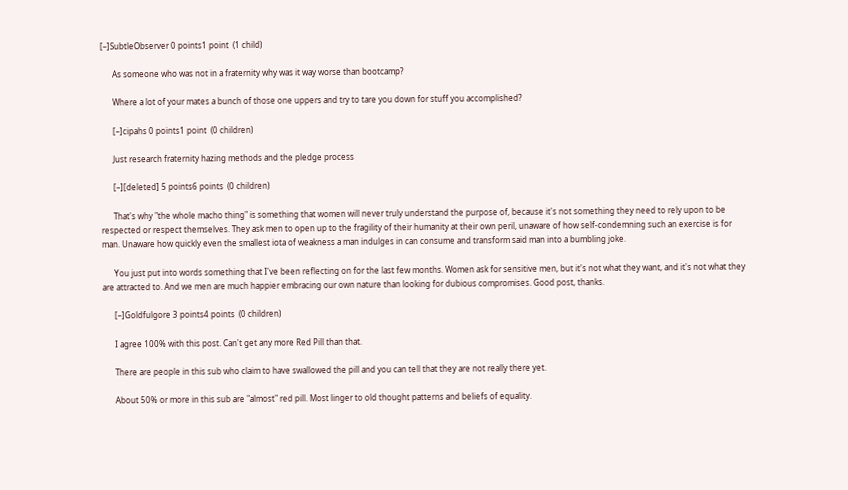[–]SubtleObserver 0 points1 point  (1 child)

      As someone who was not in a fraternity why was it way worse than bootcamp?

      Where a lot of your mates a bunch of those one uppers and try to tare you down for stuff you accomplished?

      [–]cipahs 0 points1 point  (0 children)

      Just research fraternity hazing methods and the pledge process

      [–][deleted] 5 points6 points  (0 children)

      That's why "the whole macho thing" is something that women will never truly understand the purpose of, because it's not something they need to rely upon to be respected or respect themselves. They ask men to open up to the fragility of their humanity at their own peril, unaware of how self-condemning such an exercise is for man. Unaware how quickly even the smallest iota of weakness a man indulges in can consume and transform said man into a bumbling joke.

      You just put into words something that I've been reflecting on for the last few months. Women ask for sensitive men, but it's not what they want, and it's not what they are attracted to. And we men are much happier embracing our own nature than looking for dubious compromises. Good post, thanks.

      [–]Goldfulgore 3 points4 points  (0 children)

      I agree 100% with this post. Can't get any more Red Pill than that.

      There are people in this sub who claim to have swallowed the pill and you can tell that they are not really there yet.

      About 50% or more in this sub are "almost" red pill. Most linger to old thought patterns and beliefs of equality.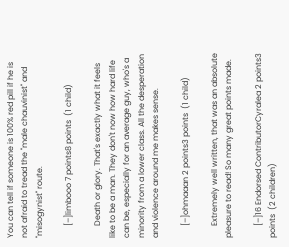You can tell if someone is 100% red pill if he is not afraid to tread the "male chauvinist" and "misogynist" route.

      [–]limbooo 7 points8 points  (1 child)

      Death or glory. That's exactly what it feels like to be a man. They don't now how hard life can be, especially for an average guy, who's a minority from a lower class. All the desperation and violence around me makes sense.

      [–]ohmaaan 2 points3 points  (1 child)

      Extremely well written, that was an absolute pleasure to read! So many great points made.

      [–]16 Endorsed ContributorCyralea 2 points3 points  (2 children)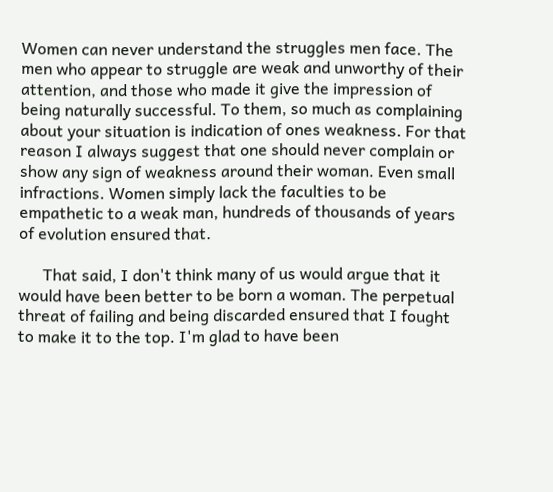Women can never understand the struggles men face. The men who appear to struggle are weak and unworthy of their attention, and those who made it give the impression of being naturally successful. To them, so much as complaining about your situation is indication of ones weakness. For that reason I always suggest that one should never complain or show any sign of weakness around their woman. Even small infractions. Women simply lack the faculties to be empathetic to a weak man, hundreds of thousands of years of evolution ensured that.

      That said, I don't think many of us would argue that it would have been better to be born a woman. The perpetual threat of failing and being discarded ensured that I fought to make it to the top. I'm glad to have been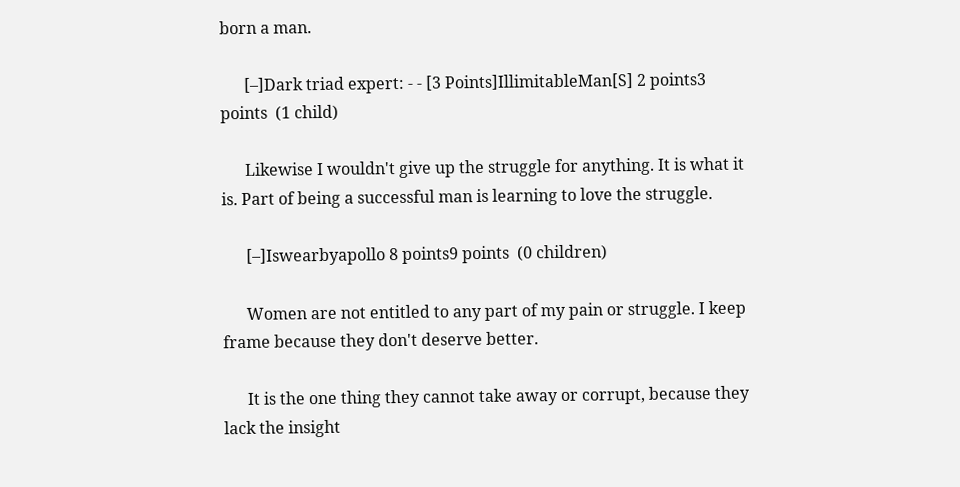born a man.

      [–]Dark triad expert: - - [3 Points]IllimitableMan[S] 2 points3 points  (1 child)

      Likewise I wouldn't give up the struggle for anything. It is what it is. Part of being a successful man is learning to love the struggle.

      [–]Iswearbyapollo 8 points9 points  (0 children)

      Women are not entitled to any part of my pain or struggle. I keep frame because they don't deserve better.

      It is the one thing they cannot take away or corrupt, because they lack the insight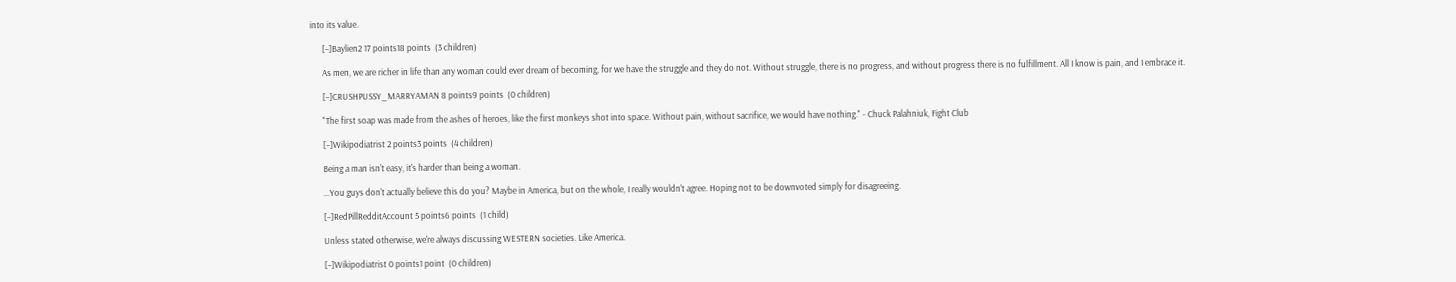into its value.

      [–]Baylien2 17 points18 points  (3 children)

      As men, we are richer in life than any woman could ever dream of becoming, for we have the struggle and they do not. Without struggle, there is no progress, and without progress there is no fulfillment. All I know is pain, and I embrace it.

      [–]CRUSHPUSSY_MARRYAMAN 8 points9 points  (0 children)

      "The first soap was made from the ashes of heroes, like the first monkeys shot into space. Without pain, without sacrifice, we would have nothing." - Chuck Palahniuk, Fight Club

      [–]Wikipodiatrist 2 points3 points  (4 children)

      Being a man isn't easy, it's harder than being a woman.

      ...You guys don't actually believe this do you? Maybe in America, but on the whole, I really wouldn't agree. Hoping not to be downvoted simply for disagreeing.

      [–]RedPillRedditAccount 5 points6 points  (1 child)

      Unless stated otherwise, we're always discussing WESTERN societies. Like America.

      [–]Wikipodiatrist 0 points1 point  (0 children)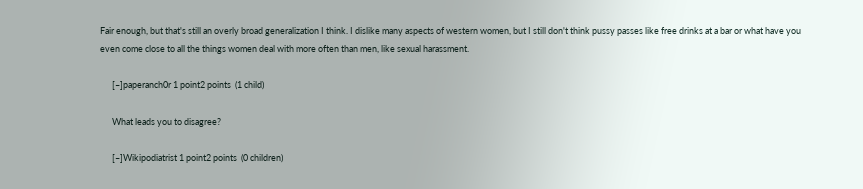Fair enough, but that's still an overly broad generalization I think. I dislike many aspects of western women, but I still don't think pussy passes like free drinks at a bar or what have you even come close to all the things women deal with more often than men, like sexual harassment.

      [–]paperanch0r 1 point2 points  (1 child)

      What leads you to disagree?

      [–]Wikipodiatrist 1 point2 points  (0 children)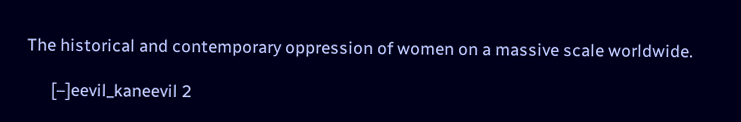The historical and contemporary oppression of women on a massive scale worldwide.

      [–]eevil_kaneevil 2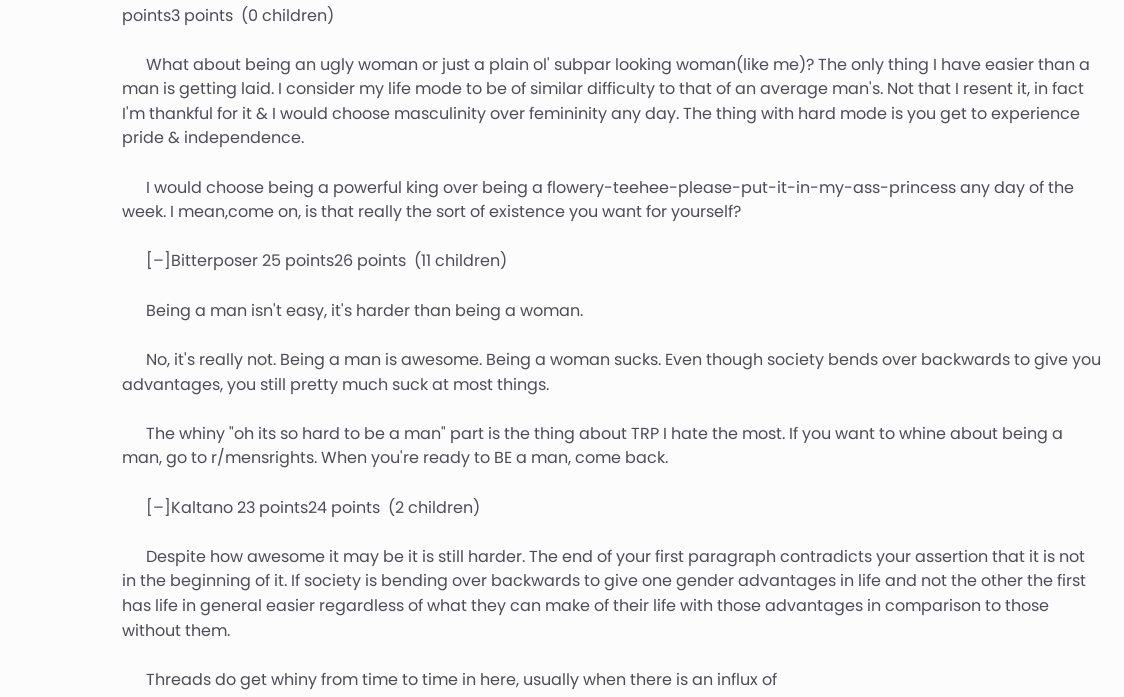points3 points  (0 children)

      What about being an ugly woman or just a plain ol' subpar looking woman(like me)? The only thing I have easier than a man is getting laid. I consider my life mode to be of similar difficulty to that of an average man's. Not that I resent it, in fact I'm thankful for it & I would choose masculinity over femininity any day. The thing with hard mode is you get to experience pride & independence.

      I would choose being a powerful king over being a flowery-teehee-please-put-it-in-my-ass-princess any day of the week. I mean,come on, is that really the sort of existence you want for yourself?

      [–]Bitterposer 25 points26 points  (11 children)

      Being a man isn't easy, it's harder than being a woman.

      No, it's really not. Being a man is awesome. Being a woman sucks. Even though society bends over backwards to give you advantages, you still pretty much suck at most things.

      The whiny "oh its so hard to be a man" part is the thing about TRP I hate the most. If you want to whine about being a man, go to r/mensrights. When you're ready to BE a man, come back.

      [–]Kaltano 23 points24 points  (2 children)

      Despite how awesome it may be it is still harder. The end of your first paragraph contradicts your assertion that it is not in the beginning of it. If society is bending over backwards to give one gender advantages in life and not the other the first has life in general easier regardless of what they can make of their life with those advantages in comparison to those without them.

      Threads do get whiny from time to time in here, usually when there is an influx of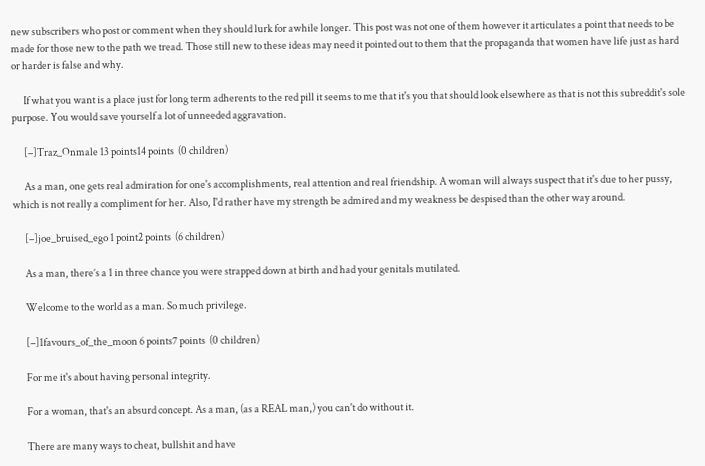new subscribers who post or comment when they should lurk for awhile longer. This post was not one of them however it articulates a point that needs to be made for those new to the path we tread. Those still new to these ideas may need it pointed out to them that the propaganda that women have life just as hard or harder is false and why.

      If what you want is a place just for long term adherents to the red pill it seems to me that it's you that should look elsewhere as that is not this subreddit's sole purpose. You would save yourself a lot of unneeded aggravation.

      [–]Traz_Onmale 13 points14 points  (0 children)

      As a man, one gets real admiration for one's accomplishments, real attention and real friendship. A woman will always suspect that it's due to her pussy, which is not really a compliment for her. Also, I'd rather have my strength be admired and my weakness be despised than the other way around.

      [–]joe_bruised_ego 1 point2 points  (6 children)

      As a man, there’s a 1 in three chance you were strapped down at birth and had your genitals mutilated.

      Welcome to the world as a man. So much privilege.

      [–]1favours_of_the_moon 6 points7 points  (0 children)

      For me it's about having personal integrity.

      For a woman, that's an absurd concept. As a man, (as a REAL man,) you can't do without it.

      There are many ways to cheat, bullshit and have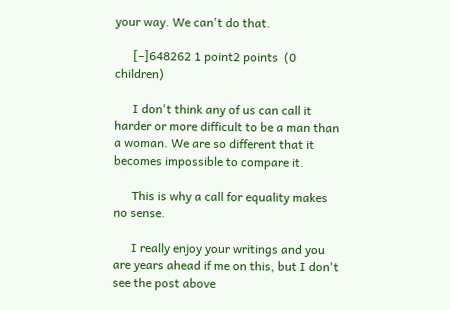your way. We can't do that.

      [–]648262 1 point2 points  (0 children)

      I don't think any of us can call it harder or more difficult to be a man than a woman. We are so different that it becomes impossible to compare it.

      This is why a call for equality makes no sense.

      I really enjoy your writings and you are years ahead if me on this, but I don't see the post above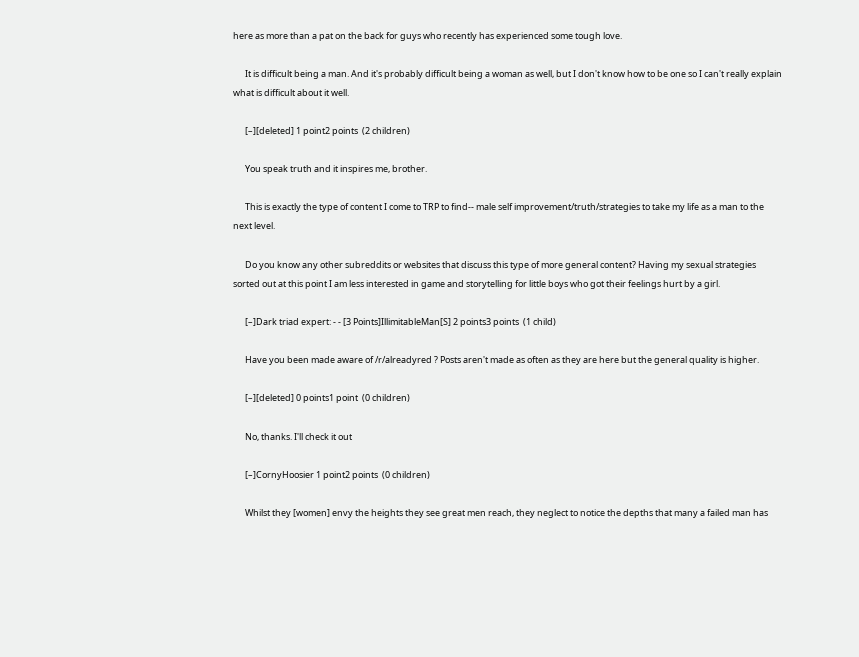here as more than a pat on the back for guys who recently has experienced some tough love.

      It is difficult being a man. And it's probably difficult being a woman as well, but I don't know how to be one so I can't really explain what is difficult about it well.

      [–][deleted] 1 point2 points  (2 children)

      You speak truth and it inspires me, brother.

      This is exactly the type of content I come to TRP to find-- male self improvement/truth/strategies to take my life as a man to the next level.

      Do you know any other subreddits or websites that discuss this type of more general content? Having my sexual strategies sorted out at this point I am less interested in game and storytelling for little boys who got their feelings hurt by a girl.

      [–]Dark triad expert: - - [3 Points]IllimitableMan[S] 2 points3 points  (1 child)

      Have you been made aware of /r/alreadyred ? Posts aren't made as often as they are here but the general quality is higher.

      [–][deleted] 0 points1 point  (0 children)

      No, thanks. I'll check it out

      [–]CornyHoosier 1 point2 points  (0 children)

      Whilst they [women] envy the heights they see great men reach, they neglect to notice the depths that many a failed man has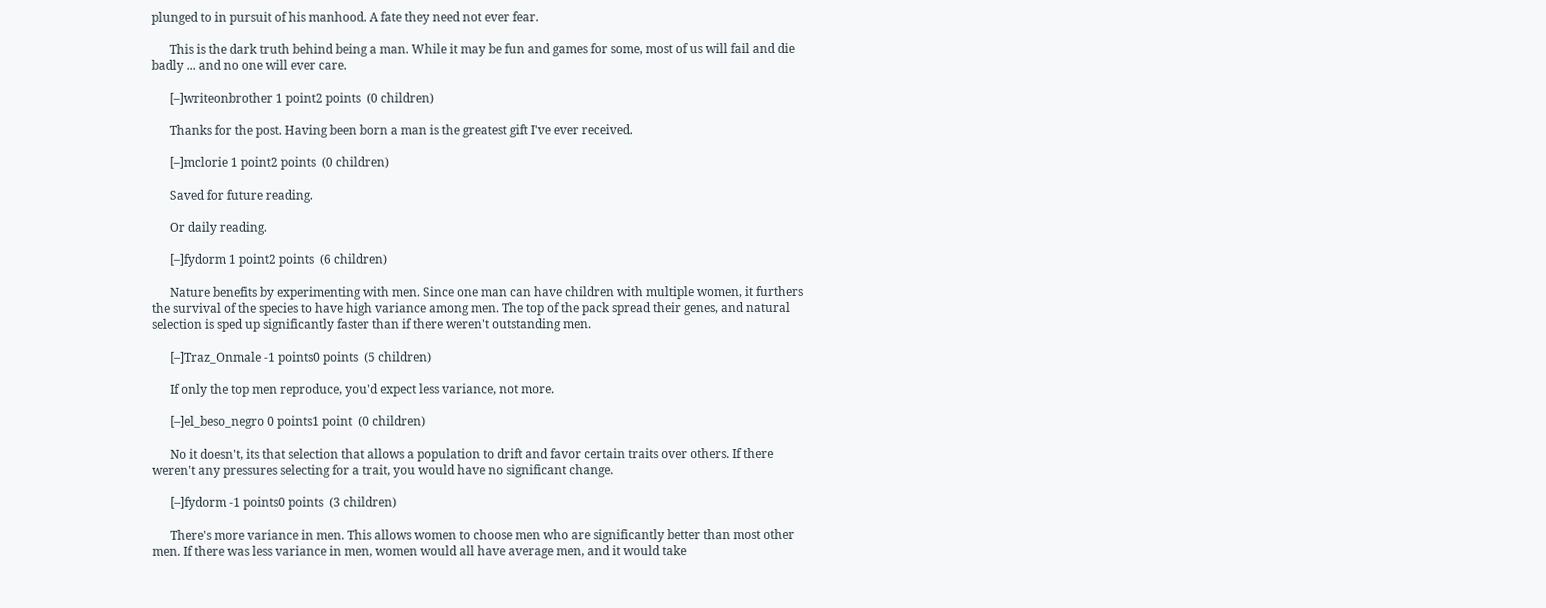plunged to in pursuit of his manhood. A fate they need not ever fear.

      This is the dark truth behind being a man. While it may be fun and games for some, most of us will fail and die badly ... and no one will ever care.

      [–]writeonbrother 1 point2 points  (0 children)

      Thanks for the post. Having been born a man is the greatest gift I've ever received.

      [–]mclorie 1 point2 points  (0 children)

      Saved for future reading.

      Or daily reading.

      [–]fydorm 1 point2 points  (6 children)

      Nature benefits by experimenting with men. Since one man can have children with multiple women, it furthers the survival of the species to have high variance among men. The top of the pack spread their genes, and natural selection is sped up significantly faster than if there weren't outstanding men.

      [–]Traz_Onmale -1 points0 points  (5 children)

      If only the top men reproduce, you'd expect less variance, not more.

      [–]el_beso_negro 0 points1 point  (0 children)

      No it doesn't, its that selection that allows a population to drift and favor certain traits over others. If there weren't any pressures selecting for a trait, you would have no significant change.

      [–]fydorm -1 points0 points  (3 children)

      There's more variance in men. This allows women to choose men who are significantly better than most other men. If there was less variance in men, women would all have average men, and it would take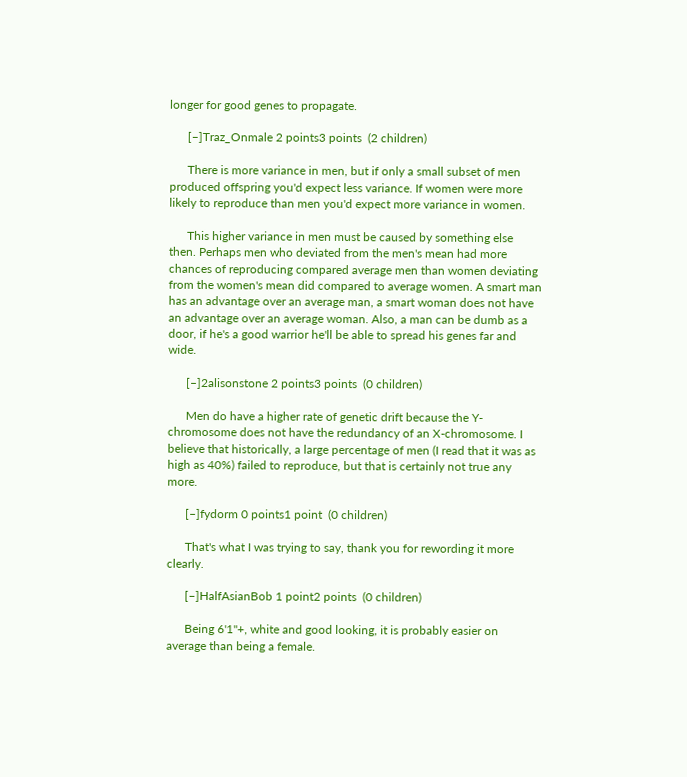longer for good genes to propagate.

      [–]Traz_Onmale 2 points3 points  (2 children)

      There is more variance in men, but if only a small subset of men produced offspring you'd expect less variance. If women were more likely to reproduce than men you'd expect more variance in women.

      This higher variance in men must be caused by something else then. Perhaps men who deviated from the men's mean had more chances of reproducing compared average men than women deviating from the women's mean did compared to average women. A smart man has an advantage over an average man, a smart woman does not have an advantage over an average woman. Also, a man can be dumb as a door, if he's a good warrior he'll be able to spread his genes far and wide.

      [–]2alisonstone 2 points3 points  (0 children)

      Men do have a higher rate of genetic drift because the Y-chromosome does not have the redundancy of an X-chromosome. I believe that historically, a large percentage of men (I read that it was as high as 40%) failed to reproduce, but that is certainly not true any more.

      [–]fydorm 0 points1 point  (0 children)

      That's what I was trying to say, thank you for rewording it more clearly.

      [–]HalfAsianBob 1 point2 points  (0 children)

      Being 6'1"+, white and good looking, it is probably easier on average than being a female.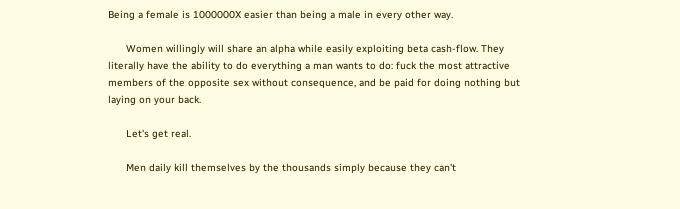Being a female is 1000000X easier than being a male in every other way.

      Women willingly will share an alpha while easily exploiting beta cash-flow. They literally have the ability to do everything a man wants to do: fuck the most attractive members of the opposite sex without consequence, and be paid for doing nothing but laying on your back.

      Let's get real.

      Men daily kill themselves by the thousands simply because they can't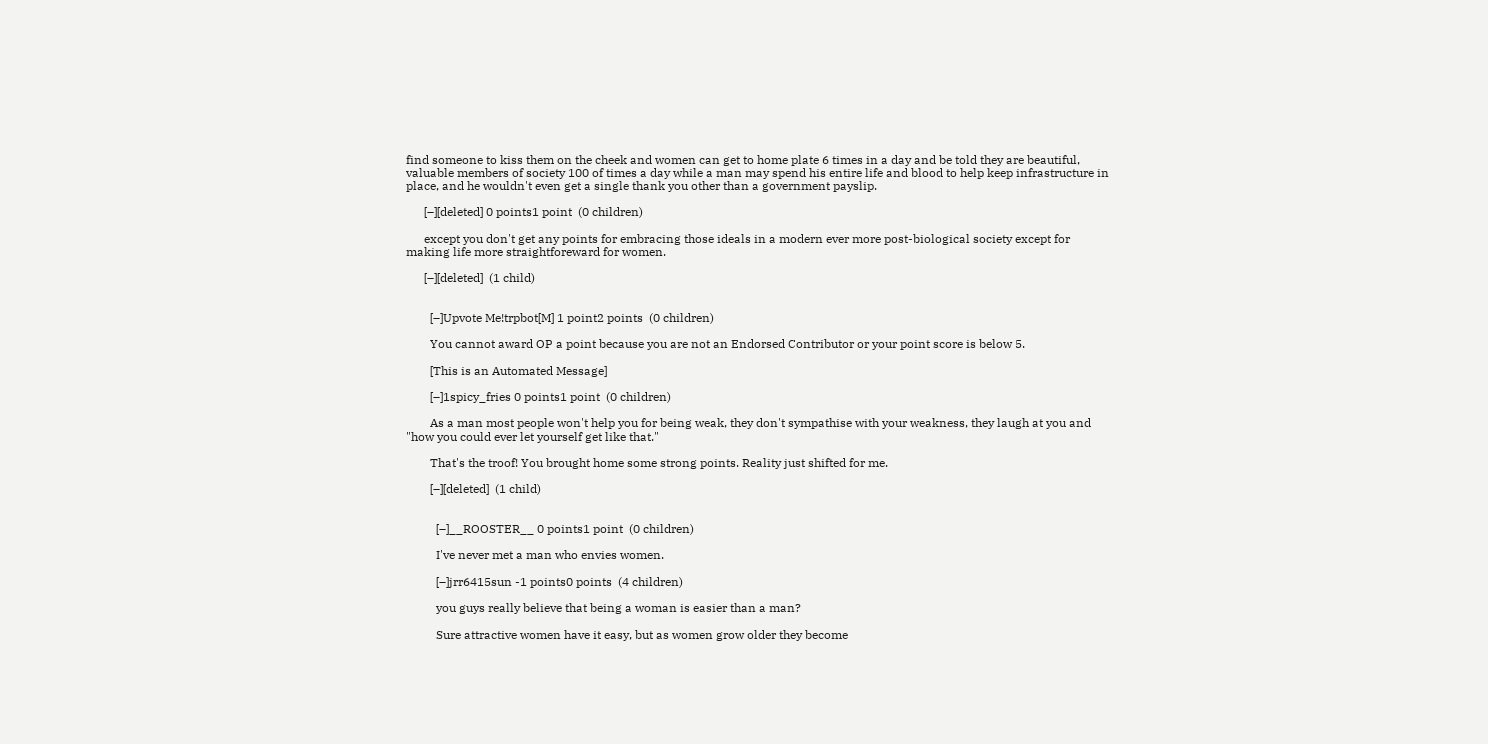find someone to kiss them on the cheek and women can get to home plate 6 times in a day and be told they are beautiful, valuable members of society 100 of times a day while a man may spend his entire life and blood to help keep infrastructure in place, and he wouldn't even get a single thank you other than a government payslip.

      [–][deleted] 0 points1 point  (0 children)

      except you don't get any points for embracing those ideals in a modern ever more post-biological society except for making life more straightforeward for women.

      [–][deleted]  (1 child)


        [–]Upvote Me!trpbot[M] 1 point2 points  (0 children)

        You cannot award OP a point because you are not an Endorsed Contributor or your point score is below 5.

        [This is an Automated Message]

        [–]1spicy_fries 0 points1 point  (0 children)

        As a man most people won't help you for being weak, they don't sympathise with your weakness, they laugh at you and "how you could ever let yourself get like that."

        That's the troof! You brought home some strong points. Reality just shifted for me.

        [–][deleted]  (1 child)


          [–]__ROOSTER__ 0 points1 point  (0 children)

          I've never met a man who envies women.

          [–]jrr6415sun -1 points0 points  (4 children)

          you guys really believe that being a woman is easier than a man?

          Sure attractive women have it easy, but as women grow older they become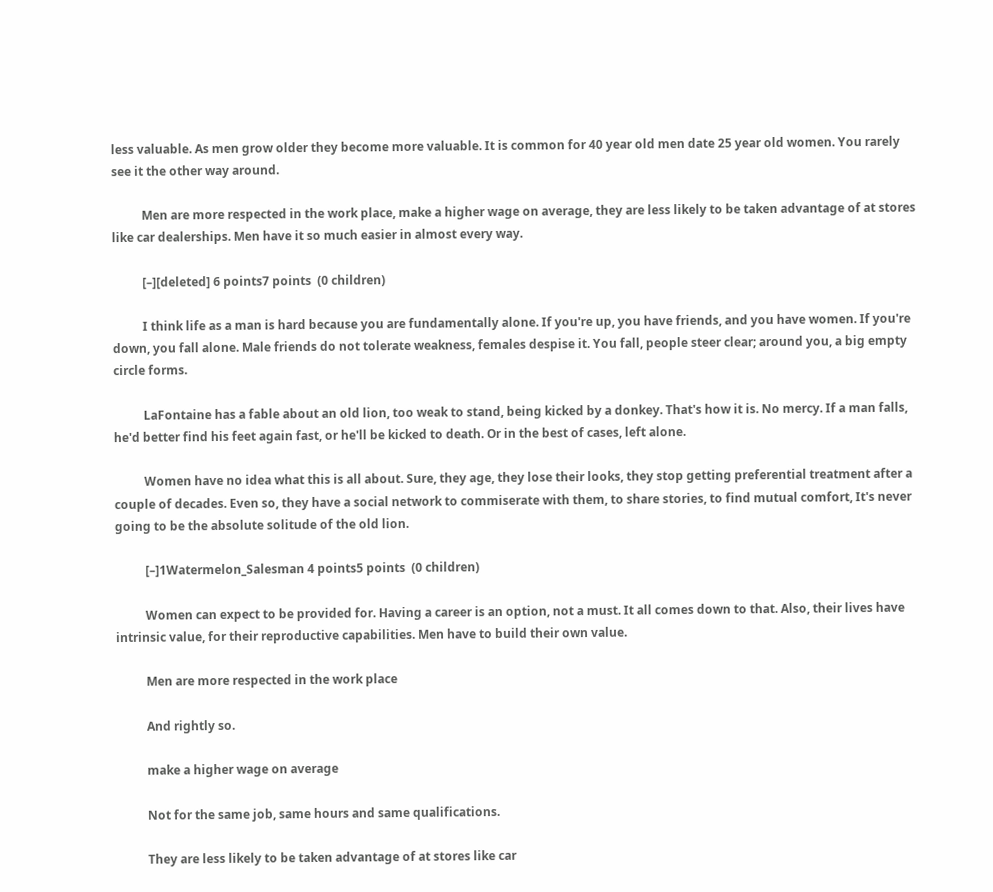less valuable. As men grow older they become more valuable. It is common for 40 year old men date 25 year old women. You rarely see it the other way around.

          Men are more respected in the work place, make a higher wage on average, they are less likely to be taken advantage of at stores like car dealerships. Men have it so much easier in almost every way.

          [–][deleted] 6 points7 points  (0 children)

          I think life as a man is hard because you are fundamentally alone. If you're up, you have friends, and you have women. If you're down, you fall alone. Male friends do not tolerate weakness, females despise it. You fall, people steer clear; around you, a big empty circle forms.

          LaFontaine has a fable about an old lion, too weak to stand, being kicked by a donkey. That's how it is. No mercy. If a man falls, he'd better find his feet again fast, or he'll be kicked to death. Or in the best of cases, left alone.

          Women have no idea what this is all about. Sure, they age, they lose their looks, they stop getting preferential treatment after a couple of decades. Even so, they have a social network to commiserate with them, to share stories, to find mutual comfort, It's never going to be the absolute solitude of the old lion.

          [–]1Watermelon_Salesman 4 points5 points  (0 children)

          Women can expect to be provided for. Having a career is an option, not a must. It all comes down to that. Also, their lives have intrinsic value, for their reproductive capabilities. Men have to build their own value.

          Men are more respected in the work place

          And rightly so.

          make a higher wage on average

          Not for the same job, same hours and same qualifications.

          They are less likely to be taken advantage of at stores like car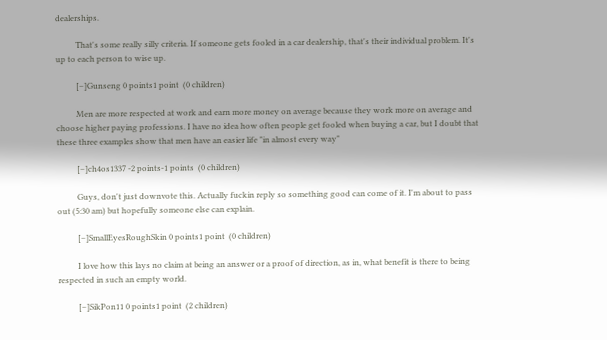dealerships.

          That's some really silly criteria. If someone gets fooled in a car dealership, that's their individual problem. It's up to each person to wise up.

          [–]Gunseng 0 points1 point  (0 children)

          Men are more respected at work and earn more money on average because they work more on average and choose higher paying professions. I have no idea how often people get fooled when buying a car, but I doubt that these three examples show that men have an easier life "in almost every way"

          [–]ch4os1337 -2 points-1 points  (0 children)

          Guys, don't just downvote this. Actually fuckin reply so something good can come of it. I'm about to pass out (5:30 am) but hopefully someone else can explain.

          [–]SmallEyesRoughSkin 0 points1 point  (0 children)

          I love how this lays no claim at being an answer or a proof of direction, as in, what benefit is there to being respected in such an empty world.

          [–]SikPon11 0 points1 point  (2 children)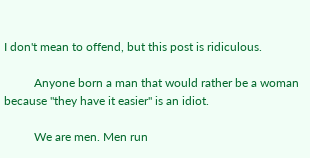I don't mean to offend, but this post is ridiculous.

          Anyone born a man that would rather be a woman because "they have it easier" is an idiot.

          We are men. Men run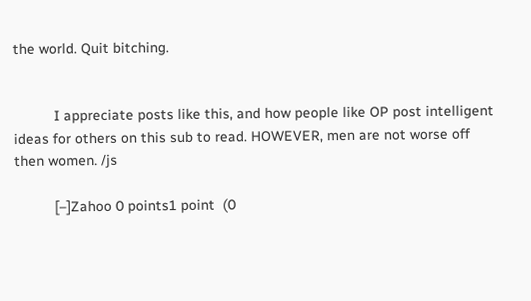the world. Quit bitching.


          I appreciate posts like this, and how people like OP post intelligent ideas for others on this sub to read. HOWEVER, men are not worse off then women. /js

          [–]Zahoo 0 points1 point  (0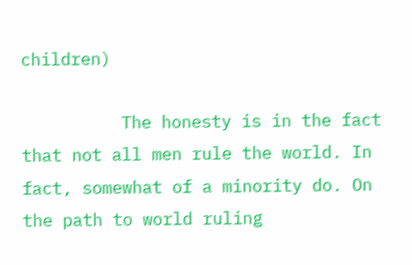children)

          The honesty is in the fact that not all men rule the world. In fact, somewhat of a minority do. On the path to world ruling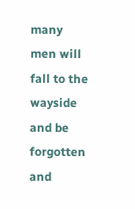many men will fall to the wayside and be forgotten and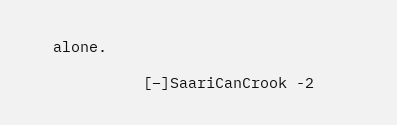alone.

          [–]SaariCanCrook -2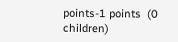points-1 points  (0 children)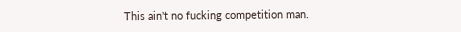This ain't no fucking competition man.